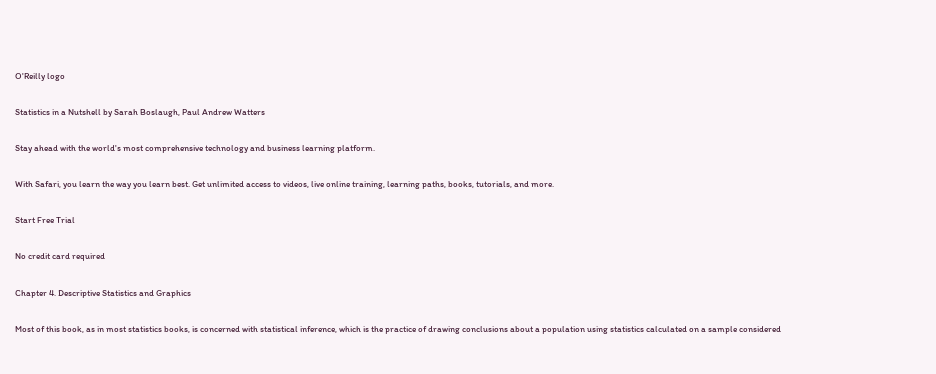O'Reilly logo

Statistics in a Nutshell by Sarah Boslaugh, Paul Andrew Watters

Stay ahead with the world's most comprehensive technology and business learning platform.

With Safari, you learn the way you learn best. Get unlimited access to videos, live online training, learning paths, books, tutorials, and more.

Start Free Trial

No credit card required

Chapter 4. Descriptive Statistics and Graphics

Most of this book, as in most statistics books, is concerned with statistical inference, which is the practice of drawing conclusions about a population using statistics calculated on a sample considered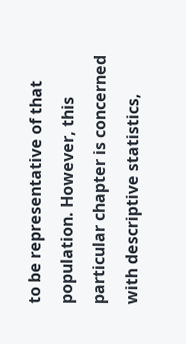to be representative of that population. However, this particular chapter is concerned with descriptive statistics,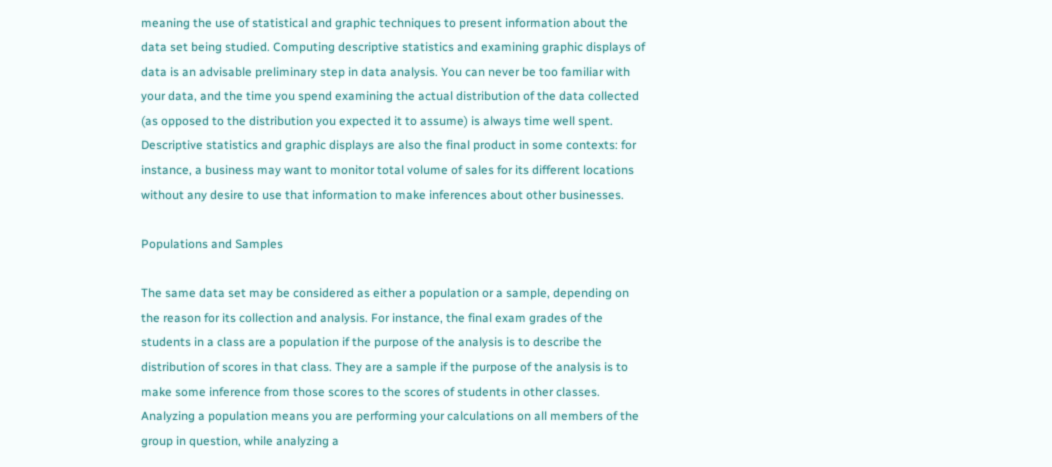meaning the use of statistical and graphic techniques to present information about the data set being studied. Computing descriptive statistics and examining graphic displays of data is an advisable preliminary step in data analysis. You can never be too familiar with your data, and the time you spend examining the actual distribution of the data collected (as opposed to the distribution you expected it to assume) is always time well spent. Descriptive statistics and graphic displays are also the final product in some contexts: for instance, a business may want to monitor total volume of sales for its different locations without any desire to use that information to make inferences about other businesses.

Populations and Samples

The same data set may be considered as either a population or a sample, depending on the reason for its collection and analysis. For instance, the final exam grades of the students in a class are a population if the purpose of the analysis is to describe the distribution of scores in that class. They are a sample if the purpose of the analysis is to make some inference from those scores to the scores of students in other classes. Analyzing a population means you are performing your calculations on all members of the group in question, while analyzing a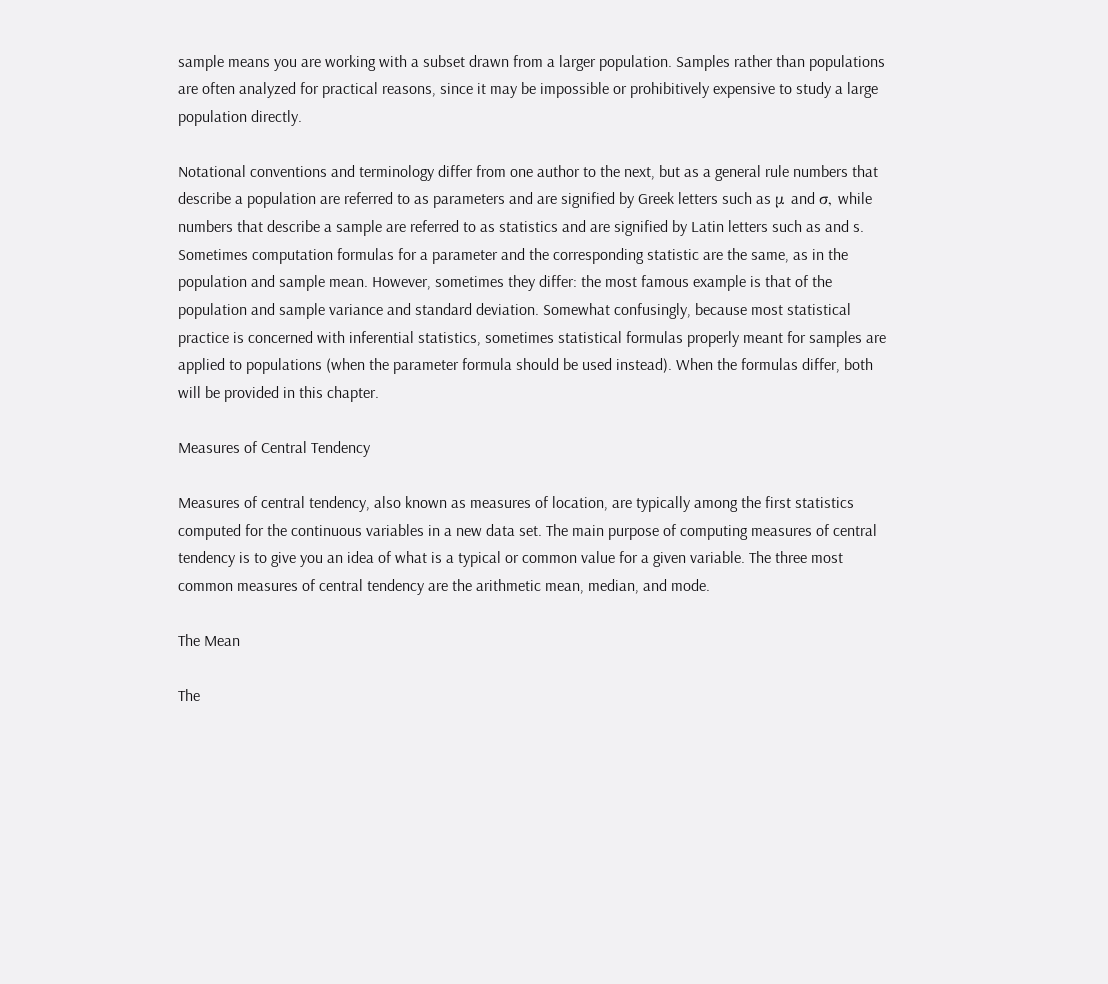sample means you are working with a subset drawn from a larger population. Samples rather than populations are often analyzed for practical reasons, since it may be impossible or prohibitively expensive to study a large population directly.

Notational conventions and terminology differ from one author to the next, but as a general rule numbers that describe a population are referred to as parameters and are signified by Greek letters such as μ and σ, while numbers that describe a sample are referred to as statistics and are signified by Latin letters such as and s. Sometimes computation formulas for a parameter and the corresponding statistic are the same, as in the population and sample mean. However, sometimes they differ: the most famous example is that of the population and sample variance and standard deviation. Somewhat confusingly, because most statistical practice is concerned with inferential statistics, sometimes statistical formulas properly meant for samples are applied to populations (when the parameter formula should be used instead). When the formulas differ, both will be provided in this chapter.

Measures of Central Tendency

Measures of central tendency, also known as measures of location, are typically among the first statistics computed for the continuous variables in a new data set. The main purpose of computing measures of central tendency is to give you an idea of what is a typical or common value for a given variable. The three most common measures of central tendency are the arithmetic mean, median, and mode.

The Mean

The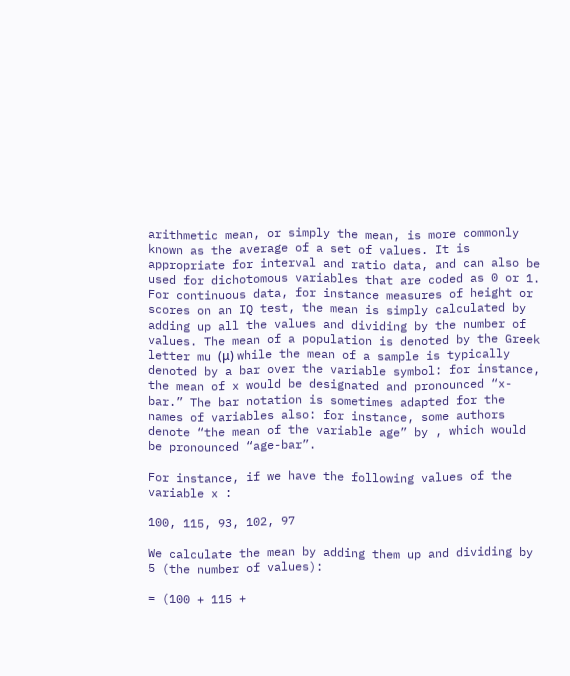arithmetic mean, or simply the mean, is more commonly known as the average of a set of values. It is appropriate for interval and ratio data, and can also be used for dichotomous variables that are coded as 0 or 1. For continuous data, for instance measures of height or scores on an IQ test, the mean is simply calculated by adding up all the values and dividing by the number of values. The mean of a population is denoted by the Greek letter mu (μ) while the mean of a sample is typically denoted by a bar over the variable symbol: for instance, the mean of x would be designated and pronounced “x-bar.” The bar notation is sometimes adapted for the names of variables also: for instance, some authors denote “the mean of the variable age” by , which would be pronounced “age-bar”.

For instance, if we have the following values of the variable x :

100, 115, 93, 102, 97

We calculate the mean by adding them up and dividing by 5 (the number of values):

= (100 + 115 +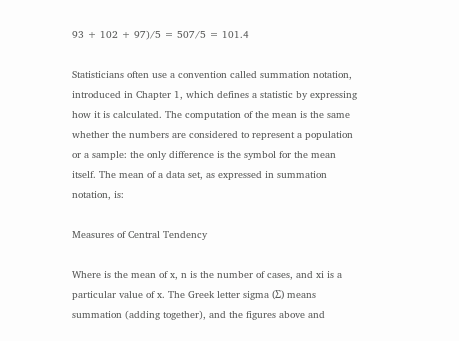93 + 102 + 97)/5 = 507/5 = 101.4

Statisticians often use a convention called summation notation, introduced in Chapter 1, which defines a statistic by expressing how it is calculated. The computation of the mean is the same whether the numbers are considered to represent a population or a sample: the only difference is the symbol for the mean itself. The mean of a data set, as expressed in summation notation, is:

Measures of Central Tendency

Where is the mean of x, n is the number of cases, and xi is a particular value of x. The Greek letter sigma (Σ) means summation (adding together), and the figures above and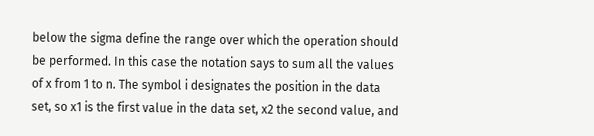below the sigma define the range over which the operation should be performed. In this case the notation says to sum all the values of x from 1 to n. The symbol i designates the position in the data set, so x1 is the first value in the data set, x2 the second value, and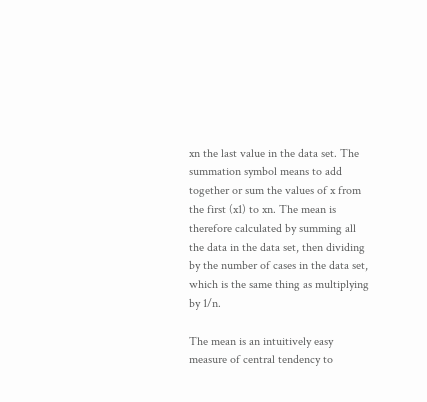xn the last value in the data set. The summation symbol means to add together or sum the values of x from the first (x1) to xn. The mean is therefore calculated by summing all the data in the data set, then dividing by the number of cases in the data set, which is the same thing as multiplying by 1/n.

The mean is an intuitively easy measure of central tendency to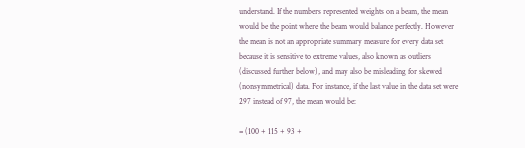understand. If the numbers represented weights on a beam, the mean would be the point where the beam would balance perfectly. However the mean is not an appropriate summary measure for every data set because it is sensitive to extreme values, also known as outliers (discussed further below), and may also be misleading for skewed (nonsymmetrical) data. For instance, if the last value in the data set were 297 instead of 97, the mean would be:

= (100 + 115 + 93 +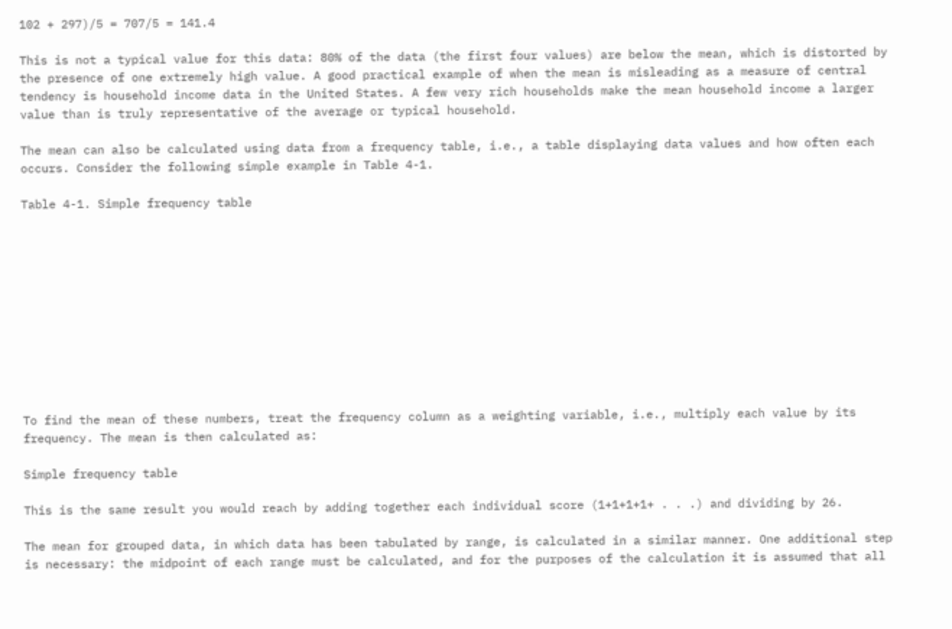102 + 297)/5 = 707/5 = 141.4

This is not a typical value for this data: 80% of the data (the first four values) are below the mean, which is distorted by the presence of one extremely high value. A good practical example of when the mean is misleading as a measure of central tendency is household income data in the United States. A few very rich households make the mean household income a larger value than is truly representative of the average or typical household.

The mean can also be calculated using data from a frequency table, i.e., a table displaying data values and how often each occurs. Consider the following simple example in Table 4-1.

Table 4-1. Simple frequency table











To find the mean of these numbers, treat the frequency column as a weighting variable, i.e., multiply each value by its frequency. The mean is then calculated as:

Simple frequency table

This is the same result you would reach by adding together each individual score (1+1+1+1+ . . .) and dividing by 26.

The mean for grouped data, in which data has been tabulated by range, is calculated in a similar manner. One additional step is necessary: the midpoint of each range must be calculated, and for the purposes of the calculation it is assumed that all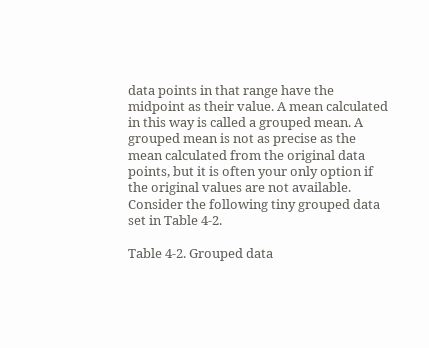data points in that range have the midpoint as their value. A mean calculated in this way is called a grouped mean. A grouped mean is not as precise as the mean calculated from the original data points, but it is often your only option if the original values are not available. Consider the following tiny grouped data set in Table 4-2.

Table 4-2. Grouped data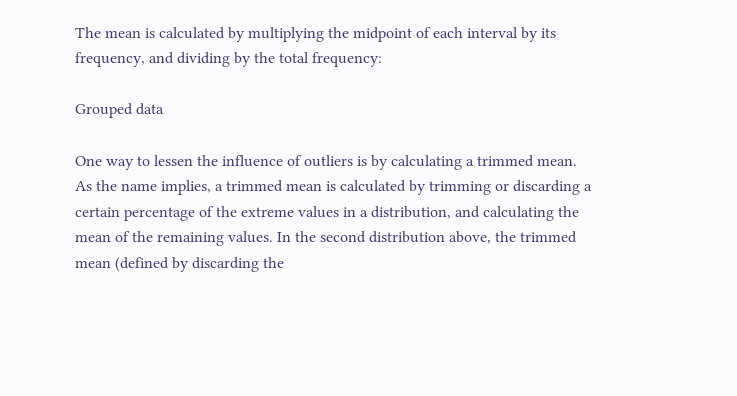The mean is calculated by multiplying the midpoint of each interval by its frequency, and dividing by the total frequency:

Grouped data

One way to lessen the influence of outliers is by calculating a trimmed mean. As the name implies, a trimmed mean is calculated by trimming or discarding a certain percentage of the extreme values in a distribution, and calculating the mean of the remaining values. In the second distribution above, the trimmed mean (defined by discarding the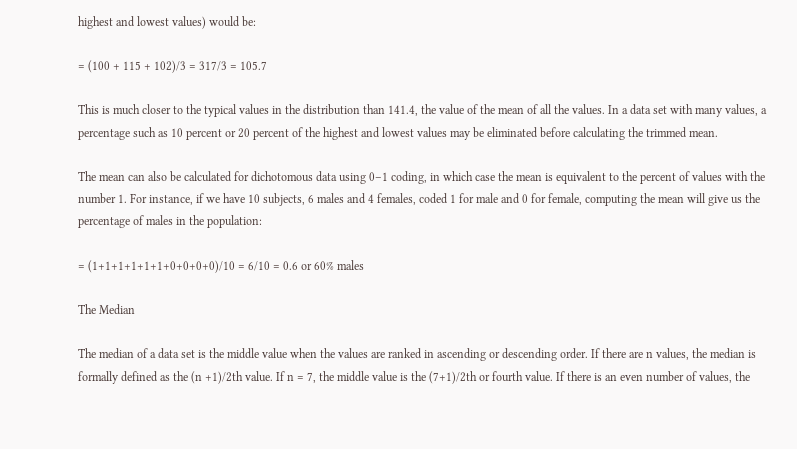highest and lowest values) would be:

= (100 + 115 + 102)/3 = 317/3 = 105.7

This is much closer to the typical values in the distribution than 141.4, the value of the mean of all the values. In a data set with many values, a percentage such as 10 percent or 20 percent of the highest and lowest values may be eliminated before calculating the trimmed mean.

The mean can also be calculated for dichotomous data using 0–1 coding, in which case the mean is equivalent to the percent of values with the number 1. For instance, if we have 10 subjects, 6 males and 4 females, coded 1 for male and 0 for female, computing the mean will give us the percentage of males in the population:

= (1+1+1+1+1+1+0+0+0+0)/10 = 6/10 = 0.6 or 60% males

The Median

The median of a data set is the middle value when the values are ranked in ascending or descending order. If there are n values, the median is formally defined as the (n +1)/2th value. If n = 7, the middle value is the (7+1)/2th or fourth value. If there is an even number of values, the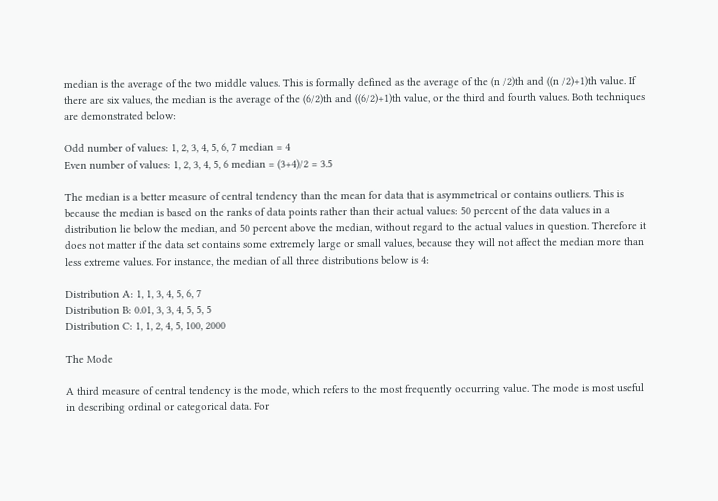median is the average of the two middle values. This is formally defined as the average of the (n /2)th and ((n /2)+1)th value. If there are six values, the median is the average of the (6/2)th and ((6/2)+1)th value, or the third and fourth values. Both techniques are demonstrated below:

Odd number of values: 1, 2, 3, 4, 5, 6, 7 median = 4
Even number of values: 1, 2, 3, 4, 5, 6 median = (3+4)/2 = 3.5

The median is a better measure of central tendency than the mean for data that is asymmetrical or contains outliers. This is because the median is based on the ranks of data points rather than their actual values: 50 percent of the data values in a distribution lie below the median, and 50 percent above the median, without regard to the actual values in question. Therefore it does not matter if the data set contains some extremely large or small values, because they will not affect the median more than less extreme values. For instance, the median of all three distributions below is 4:

Distribution A: 1, 1, 3, 4, 5, 6, 7
Distribution B: 0.01, 3, 3, 4, 5, 5, 5
Distribution C: 1, 1, 2, 4, 5, 100, 2000

The Mode

A third measure of central tendency is the mode, which refers to the most frequently occurring value. The mode is most useful in describing ordinal or categorical data. For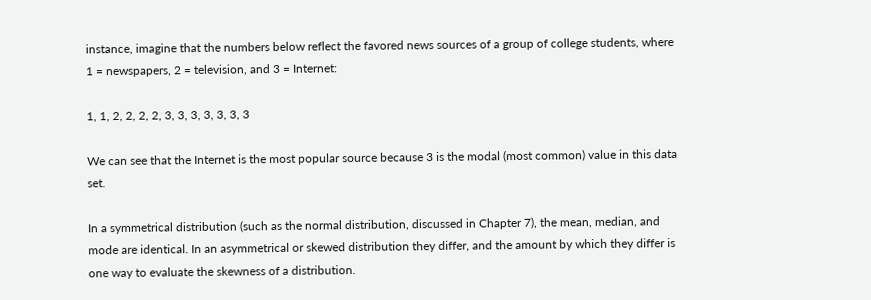instance, imagine that the numbers below reflect the favored news sources of a group of college students, where 1 = newspapers, 2 = television, and 3 = Internet:

1, 1, 2, 2, 2, 2, 3, 3, 3, 3, 3, 3, 3

We can see that the Internet is the most popular source because 3 is the modal (most common) value in this data set.

In a symmetrical distribution (such as the normal distribution, discussed in Chapter 7), the mean, median, and mode are identical. In an asymmetrical or skewed distribution they differ, and the amount by which they differ is one way to evaluate the skewness of a distribution.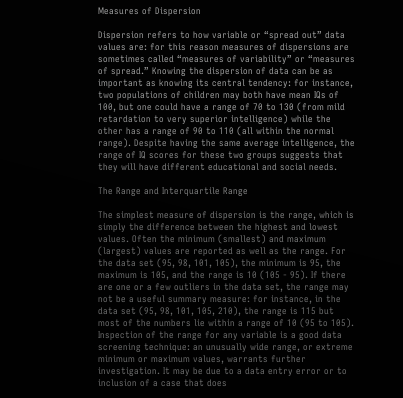Measures of Dispersion

Dispersion refers to how variable or “spread out” data values are: for this reason measures of dispersions are sometimes called “measures of variability” or “measures of spread.” Knowing the dispersion of data can be as important as knowing its central tendency: for instance, two populations of children may both have mean IQs of 100, but one could have a range of 70 to 130 (from mild retardation to very superior intelligence) while the other has a range of 90 to 110 (all within the normal range). Despite having the same average intelligence, the range of IQ scores for these two groups suggests that they will have different educational and social needs.

The Range and Interquartile Range

The simplest measure of dispersion is the range, which is simply the difference between the highest and lowest values. Often the minimum (smallest) and maximum (largest) values are reported as well as the range. For the data set (95, 98, 101, 105), the minimum is 95, the maximum is 105, and the range is 10 (105 - 95). If there are one or a few outliers in the data set, the range may not be a useful summary measure: for instance, in the data set (95, 98, 101, 105, 210), the range is 115 but most of the numbers lie within a range of 10 (95 to 105). Inspection of the range for any variable is a good data screening technique: an unusually wide range, or extreme minimum or maximum values, warrants further investigation. It may be due to a data entry error or to inclusion of a case that does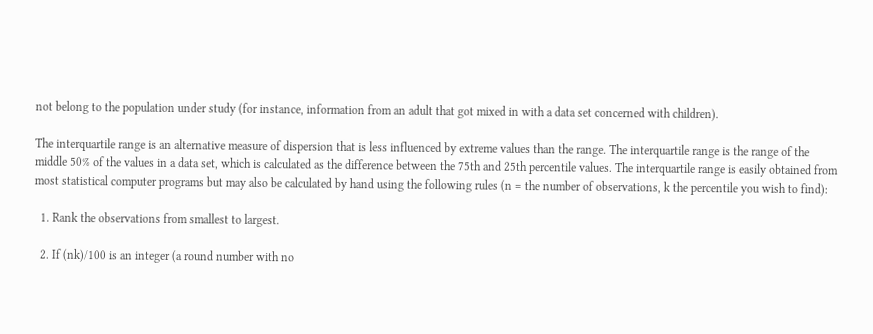not belong to the population under study (for instance, information from an adult that got mixed in with a data set concerned with children).

The interquartile range is an alternative measure of dispersion that is less influenced by extreme values than the range. The interquartile range is the range of the middle 50% of the values in a data set, which is calculated as the difference between the 75th and 25th percentile values. The interquartile range is easily obtained from most statistical computer programs but may also be calculated by hand using the following rules (n = the number of observations, k the percentile you wish to find):

  1. Rank the observations from smallest to largest.

  2. If (nk)/100 is an integer (a round number with no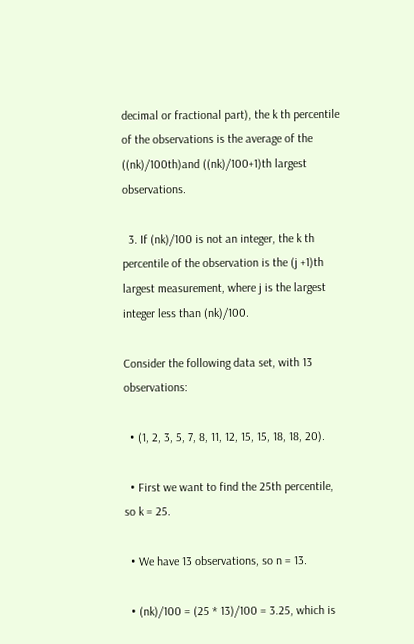decimal or fractional part), the k th percentile of the observations is the average of the ((nk)/100th)and ((nk)/100+1)th largest observations.

  3. If (nk)/100 is not an integer, the k th percentile of the observation is the (j +1)th largest measurement, where j is the largest integer less than (nk)/100.

Consider the following data set, with 13 observations:

  • (1, 2, 3, 5, 7, 8, 11, 12, 15, 15, 18, 18, 20).

  • First we want to find the 25th percentile, so k = 25.

  • We have 13 observations, so n = 13.

  • (nk)/100 = (25 * 13)/100 = 3.25, which is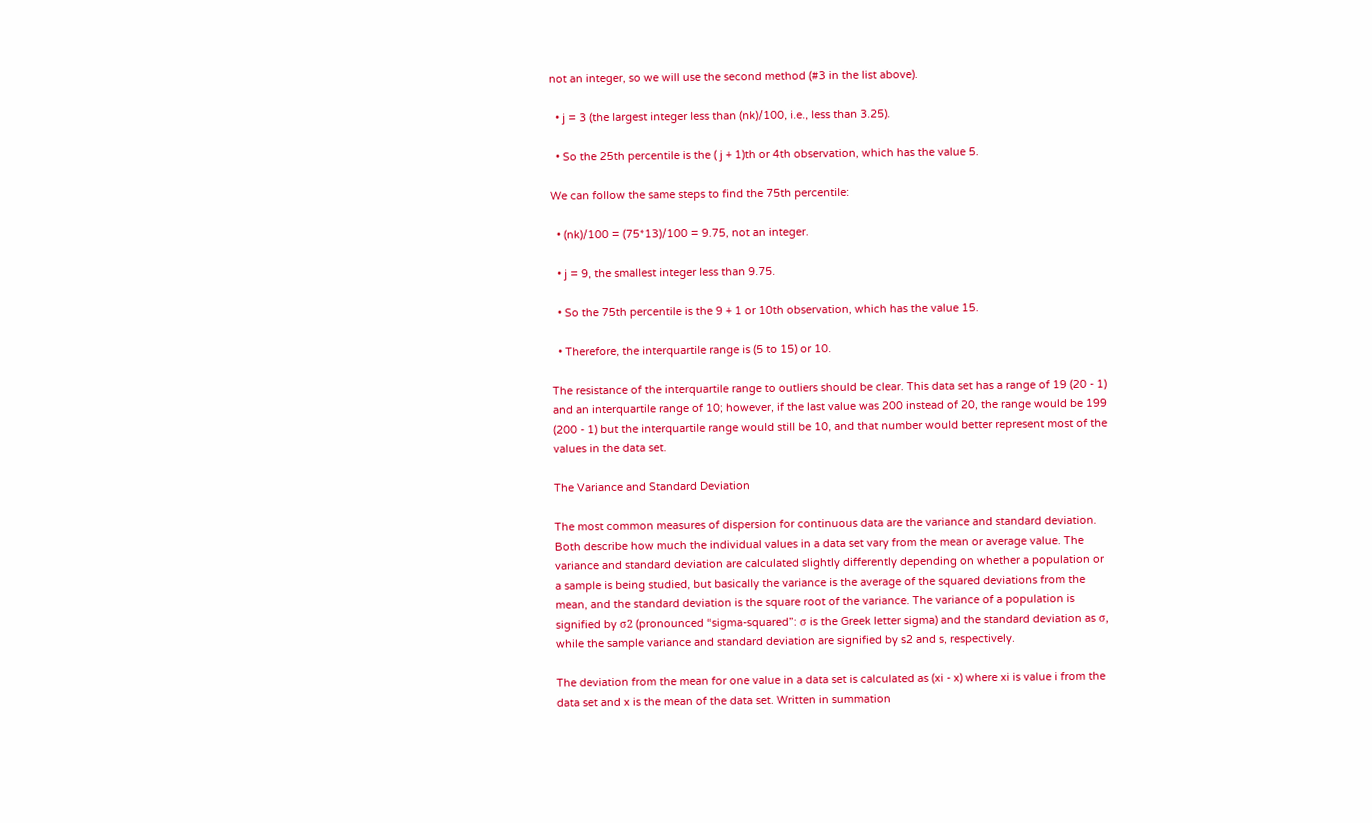not an integer, so we will use the second method (#3 in the list above).

  • j = 3 (the largest integer less than (nk)/100, i.e., less than 3.25).

  • So the 25th percentile is the ( j + 1)th or 4th observation, which has the value 5.

We can follow the same steps to find the 75th percentile:

  • (nk)/100 = (75*13)/100 = 9.75, not an integer.

  • j = 9, the smallest integer less than 9.75.

  • So the 75th percentile is the 9 + 1 or 10th observation, which has the value 15.

  • Therefore, the interquartile range is (5 to 15) or 10.

The resistance of the interquartile range to outliers should be clear. This data set has a range of 19 (20 - 1) and an interquartile range of 10; however, if the last value was 200 instead of 20, the range would be 199 (200 - 1) but the interquartile range would still be 10, and that number would better represent most of the values in the data set.

The Variance and Standard Deviation

The most common measures of dispersion for continuous data are the variance and standard deviation. Both describe how much the individual values in a data set vary from the mean or average value. The variance and standard deviation are calculated slightly differently depending on whether a population or a sample is being studied, but basically the variance is the average of the squared deviations from the mean, and the standard deviation is the square root of the variance. The variance of a population is signified by σ2 (pronounced “sigma-squared”: σ is the Greek letter sigma) and the standard deviation as σ, while the sample variance and standard deviation are signified by s2 and s, respectively.

The deviation from the mean for one value in a data set is calculated as (xi - x) where xi is value i from the data set and x is the mean of the data set. Written in summation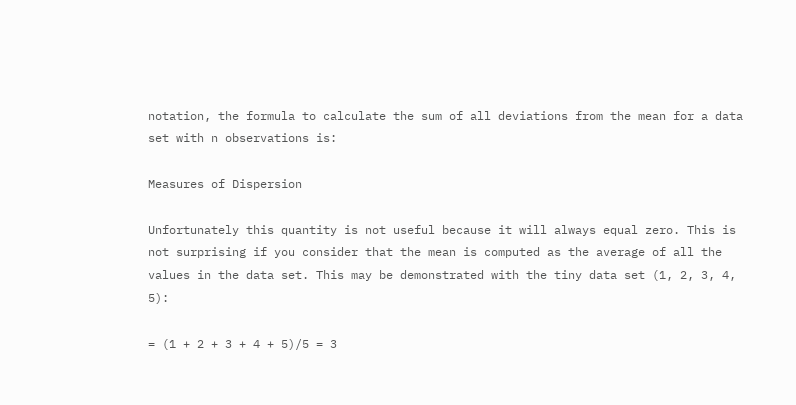notation, the formula to calculate the sum of all deviations from the mean for a data set with n observations is:

Measures of Dispersion

Unfortunately this quantity is not useful because it will always equal zero. This is not surprising if you consider that the mean is computed as the average of all the values in the data set. This may be demonstrated with the tiny data set (1, 2, 3, 4, 5):

= (1 + 2 + 3 + 4 + 5)/5 = 3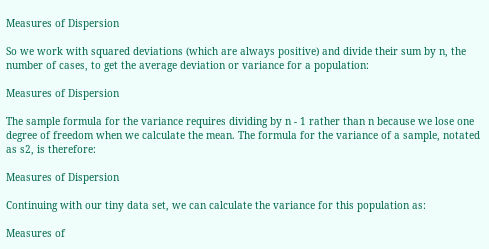Measures of Dispersion

So we work with squared deviations (which are always positive) and divide their sum by n, the number of cases, to get the average deviation or variance for a population:

Measures of Dispersion

The sample formula for the variance requires dividing by n - 1 rather than n because we lose one degree of freedom when we calculate the mean. The formula for the variance of a sample, notated as s2, is therefore:

Measures of Dispersion

Continuing with our tiny data set, we can calculate the variance for this population as:

Measures of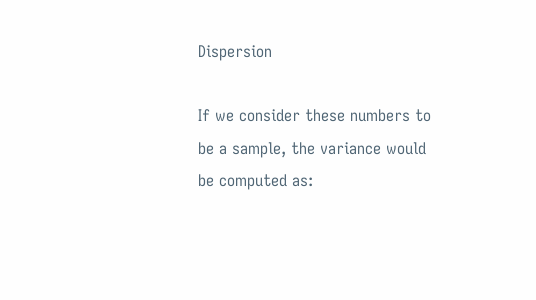Dispersion

If we consider these numbers to be a sample, the variance would be computed as: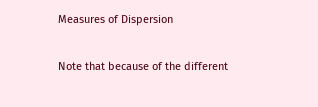Measures of Dispersion

Note that because of the different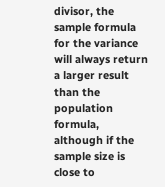divisor, the sample formula for the variance will always return a larger result than the population formula, although if the sample size is close to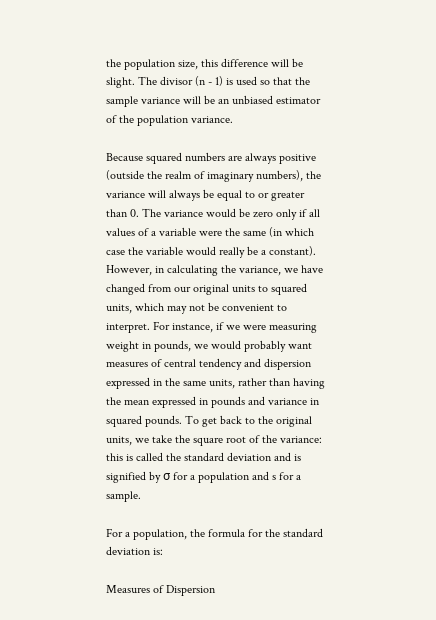the population size, this difference will be slight. The divisor (n - 1) is used so that the sample variance will be an unbiased estimator of the population variance.

Because squared numbers are always positive (outside the realm of imaginary numbers), the variance will always be equal to or greater than 0. The variance would be zero only if all values of a variable were the same (in which case the variable would really be a constant). However, in calculating the variance, we have changed from our original units to squared units, which may not be convenient to interpret. For instance, if we were measuring weight in pounds, we would probably want measures of central tendency and dispersion expressed in the same units, rather than having the mean expressed in pounds and variance in squared pounds. To get back to the original units, we take the square root of the variance: this is called the standard deviation and is signified by σ for a population and s for a sample.

For a population, the formula for the standard deviation is:

Measures of Dispersion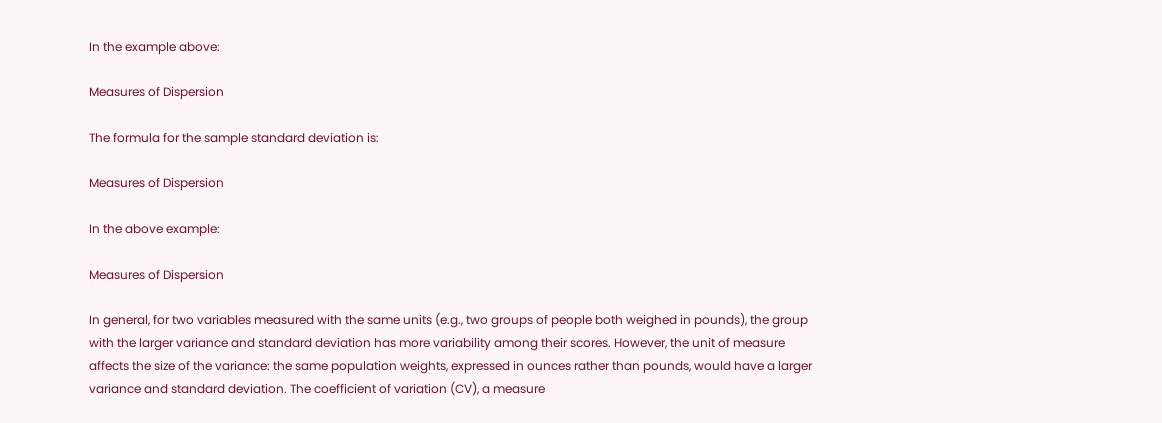In the example above:

Measures of Dispersion

The formula for the sample standard deviation is:

Measures of Dispersion

In the above example:

Measures of Dispersion

In general, for two variables measured with the same units (e.g., two groups of people both weighed in pounds), the group with the larger variance and standard deviation has more variability among their scores. However, the unit of measure affects the size of the variance: the same population weights, expressed in ounces rather than pounds, would have a larger variance and standard deviation. The coefficient of variation (CV), a measure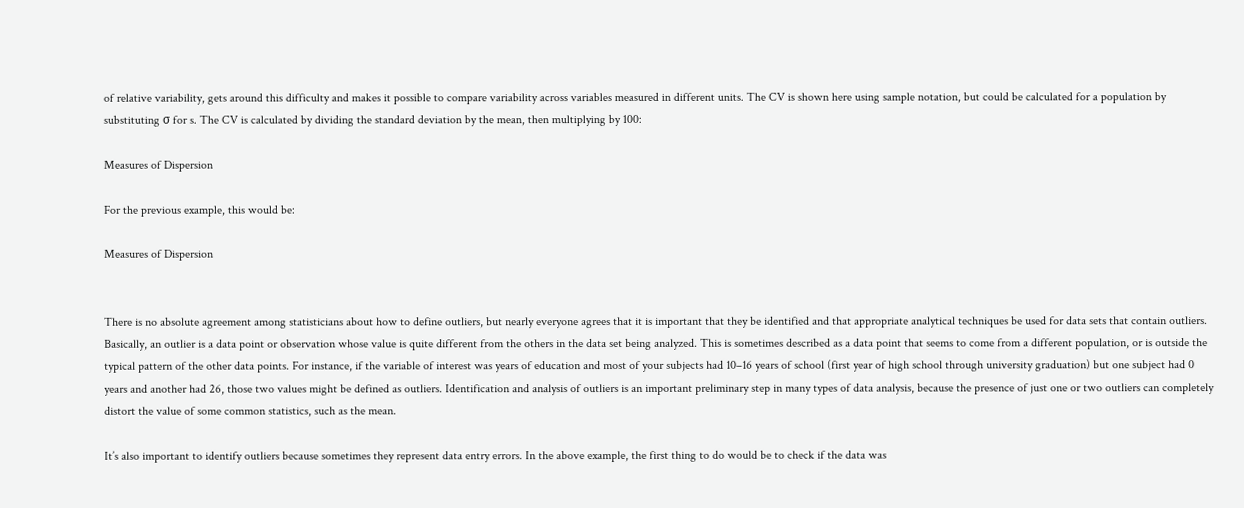of relative variability, gets around this difficulty and makes it possible to compare variability across variables measured in different units. The CV is shown here using sample notation, but could be calculated for a population by substituting σ for s. The CV is calculated by dividing the standard deviation by the mean, then multiplying by 100:

Measures of Dispersion

For the previous example, this would be:

Measures of Dispersion


There is no absolute agreement among statisticians about how to define outliers, but nearly everyone agrees that it is important that they be identified and that appropriate analytical techniques be used for data sets that contain outliers. Basically, an outlier is a data point or observation whose value is quite different from the others in the data set being analyzed. This is sometimes described as a data point that seems to come from a different population, or is outside the typical pattern of the other data points. For instance, if the variable of interest was years of education and most of your subjects had 10–16 years of school (first year of high school through university graduation) but one subject had 0 years and another had 26, those two values might be defined as outliers. Identification and analysis of outliers is an important preliminary step in many types of data analysis, because the presence of just one or two outliers can completely distort the value of some common statistics, such as the mean.

It’s also important to identify outliers because sometimes they represent data entry errors. In the above example, the first thing to do would be to check if the data was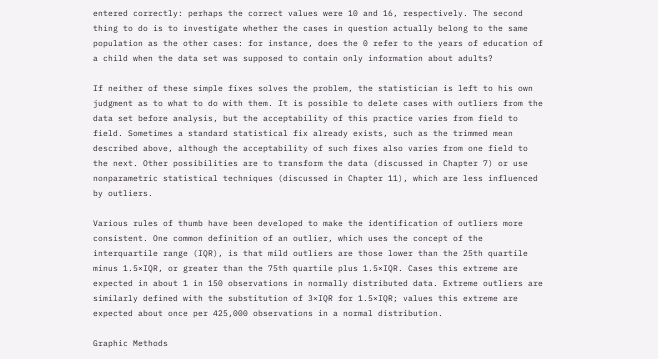entered correctly: perhaps the correct values were 10 and 16, respectively. The second thing to do is to investigate whether the cases in question actually belong to the same population as the other cases: for instance, does the 0 refer to the years of education of a child when the data set was supposed to contain only information about adults?

If neither of these simple fixes solves the problem, the statistician is left to his own judgment as to what to do with them. It is possible to delete cases with outliers from the data set before analysis, but the acceptability of this practice varies from field to field. Sometimes a standard statistical fix already exists, such as the trimmed mean described above, although the acceptability of such fixes also varies from one field to the next. Other possibilities are to transform the data (discussed in Chapter 7) or use nonparametric statistical techniques (discussed in Chapter 11), which are less influenced by outliers.

Various rules of thumb have been developed to make the identification of outliers more consistent. One common definition of an outlier, which uses the concept of the interquartile range (IQR), is that mild outliers are those lower than the 25th quartile minus 1.5×IQR, or greater than the 75th quartile plus 1.5×IQR. Cases this extreme are expected in about 1 in 150 observations in normally distributed data. Extreme outliers are similarly defined with the substitution of 3×IQR for 1.5×IQR; values this extreme are expected about once per 425,000 observations in a normal distribution.

Graphic Methods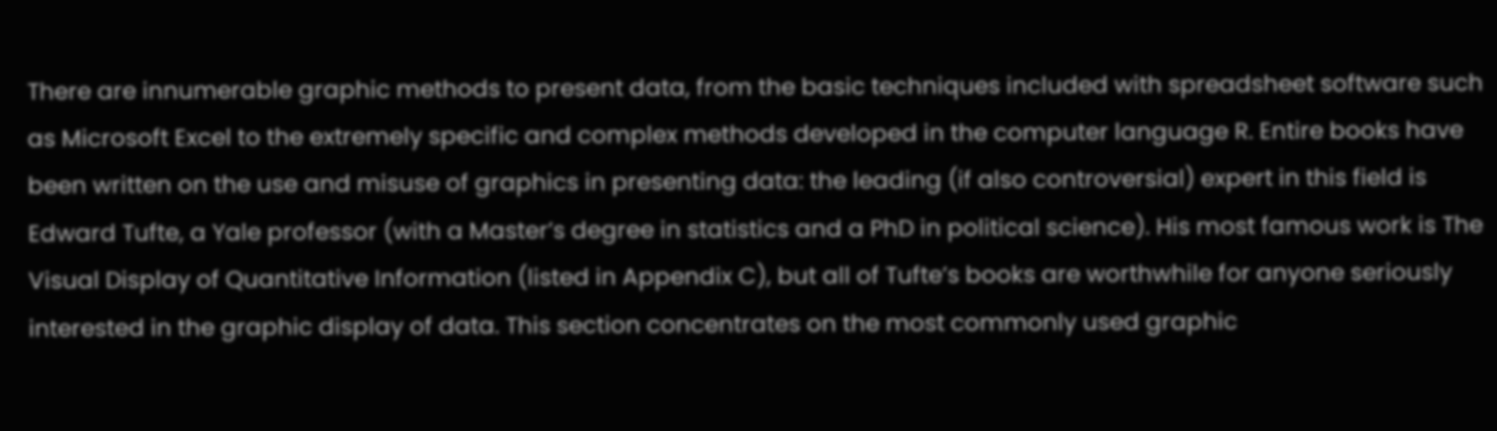There are innumerable graphic methods to present data, from the basic techniques included with spreadsheet software such as Microsoft Excel to the extremely specific and complex methods developed in the computer language R. Entire books have been written on the use and misuse of graphics in presenting data: the leading (if also controversial) expert in this field is Edward Tufte, a Yale professor (with a Master’s degree in statistics and a PhD in political science). His most famous work is The Visual Display of Quantitative Information (listed in Appendix C), but all of Tufte’s books are worthwhile for anyone seriously interested in the graphic display of data. This section concentrates on the most commonly used graphic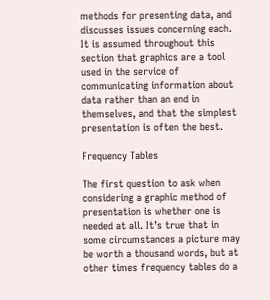methods for presenting data, and discusses issues concerning each. It is assumed throughout this section that graphics are a tool used in the service of communicating information about data rather than an end in themselves, and that the simplest presentation is often the best.

Frequency Tables

The first question to ask when considering a graphic method of presentation is whether one is needed at all. It’s true that in some circumstances a picture may be worth a thousand words, but at other times frequency tables do a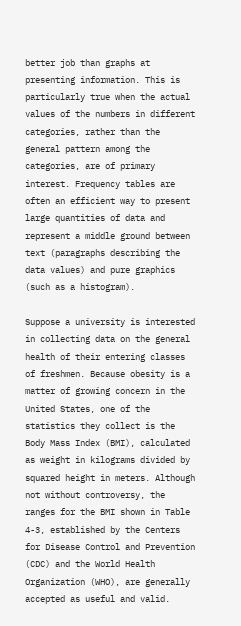better job than graphs at presenting information. This is particularly true when the actual values of the numbers in different categories, rather than the general pattern among the categories, are of primary interest. Frequency tables are often an efficient way to present large quantities of data and represent a middle ground between text (paragraphs describing the data values) and pure graphics (such as a histogram).

Suppose a university is interested in collecting data on the general health of their entering classes of freshmen. Because obesity is a matter of growing concern in the United States, one of the statistics they collect is the Body Mass Index (BMI), calculated as weight in kilograms divided by squared height in meters. Although not without controversy, the ranges for the BMI shown in Table 4-3, established by the Centers for Disease Control and Prevention (CDC) and the World Health Organization (WHO), are generally accepted as useful and valid.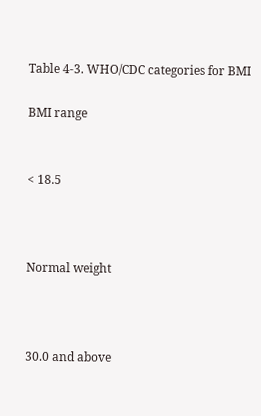Table 4-3. WHO/CDC categories for BMI

BMI range


< 18.5



Normal weight



30.0 and above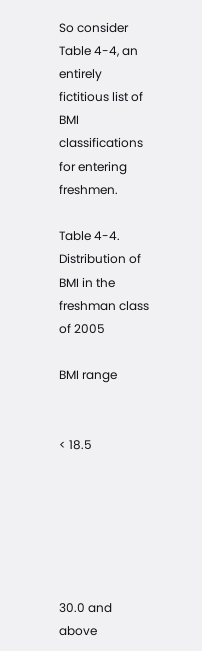So consider Table 4-4, an entirely fictitious list of BMI classifications for entering freshmen.

Table 4-4. Distribution of BMI in the freshman class of 2005

BMI range


< 18.5






30.0 and above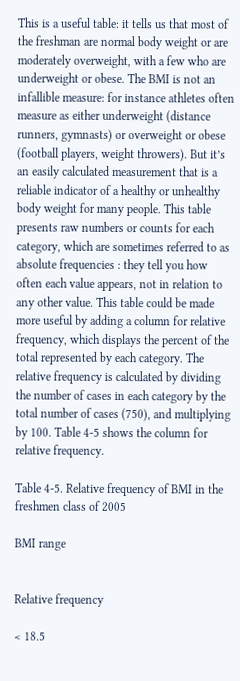This is a useful table: it tells us that most of the freshman are normal body weight or are moderately overweight, with a few who are underweight or obese. The BMI is not an infallible measure: for instance athletes often measure as either underweight (distance runners, gymnasts) or overweight or obese (football players, weight throwers). But it’s an easily calculated measurement that is a reliable indicator of a healthy or unhealthy body weight for many people. This table presents raw numbers or counts for each category, which are sometimes referred to as absolute frequencies : they tell you how often each value appears, not in relation to any other value. This table could be made more useful by adding a column for relative frequency, which displays the percent of the total represented by each category. The relative frequency is calculated by dividing the number of cases in each category by the total number of cases (750), and multiplying by 100. Table 4-5 shows the column for relative frequency.

Table 4-5. Relative frequency of BMI in the freshmen class of 2005

BMI range


Relative frequency

< 18.5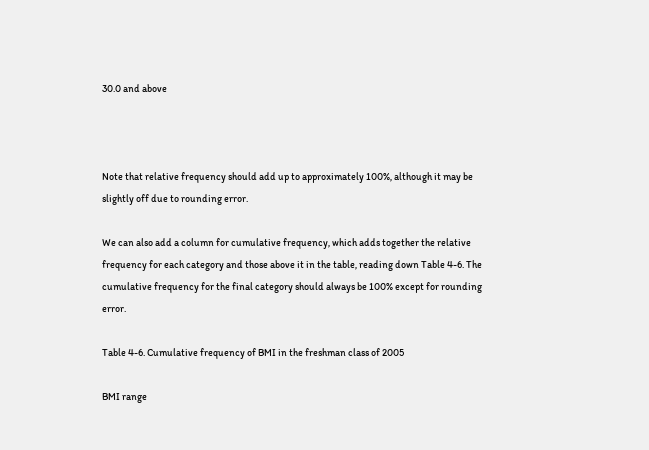30.0 and above



Note that relative frequency should add up to approximately 100%, although it may be slightly off due to rounding error.

We can also add a column for cumulative frequency, which adds together the relative frequency for each category and those above it in the table, reading down Table 4-6. The cumulative frequency for the final category should always be 100% except for rounding error.

Table 4-6. Cumulative frequency of BMI in the freshman class of 2005

BMI range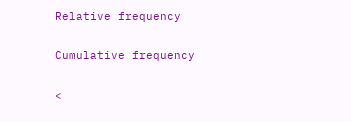Relative frequency

Cumulative frequency

<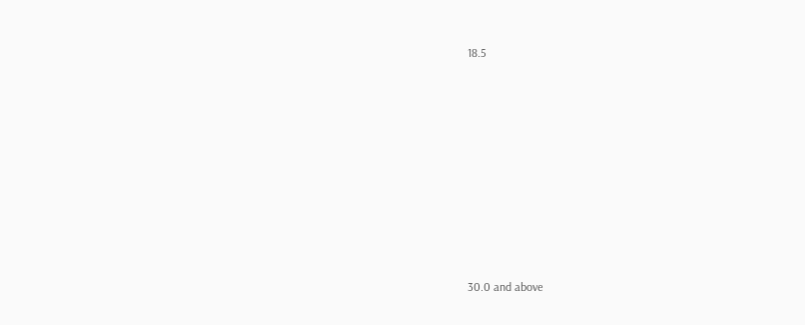18.5












30.0 and above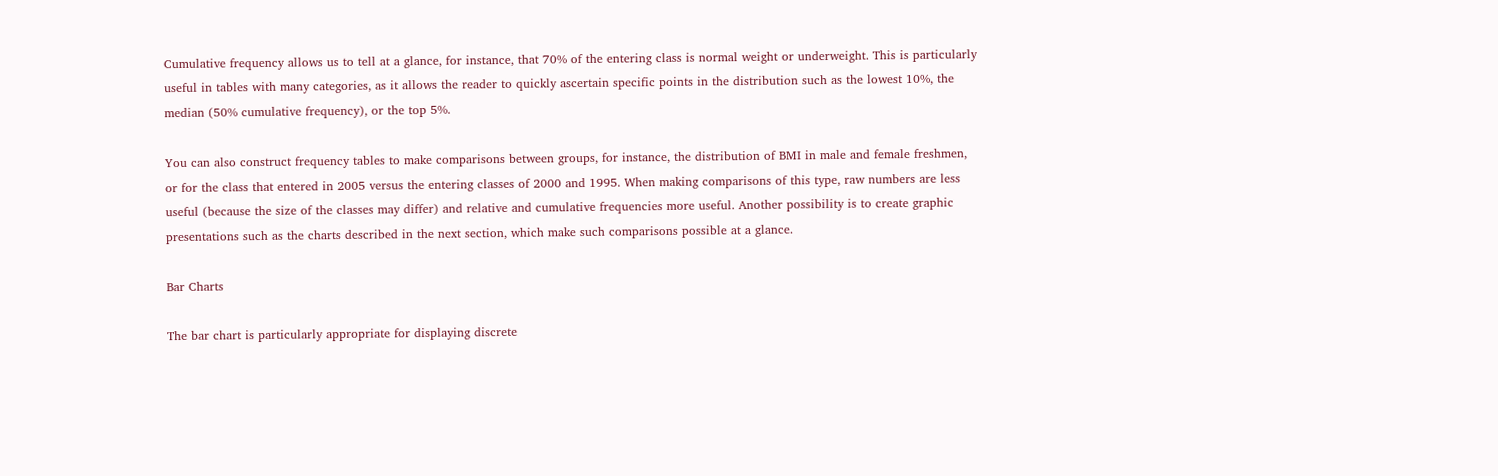Cumulative frequency allows us to tell at a glance, for instance, that 70% of the entering class is normal weight or underweight. This is particularly useful in tables with many categories, as it allows the reader to quickly ascertain specific points in the distribution such as the lowest 10%, the median (50% cumulative frequency), or the top 5%.

You can also construct frequency tables to make comparisons between groups, for instance, the distribution of BMI in male and female freshmen, or for the class that entered in 2005 versus the entering classes of 2000 and 1995. When making comparisons of this type, raw numbers are less useful (because the size of the classes may differ) and relative and cumulative frequencies more useful. Another possibility is to create graphic presentations such as the charts described in the next section, which make such comparisons possible at a glance.

Bar Charts

The bar chart is particularly appropriate for displaying discrete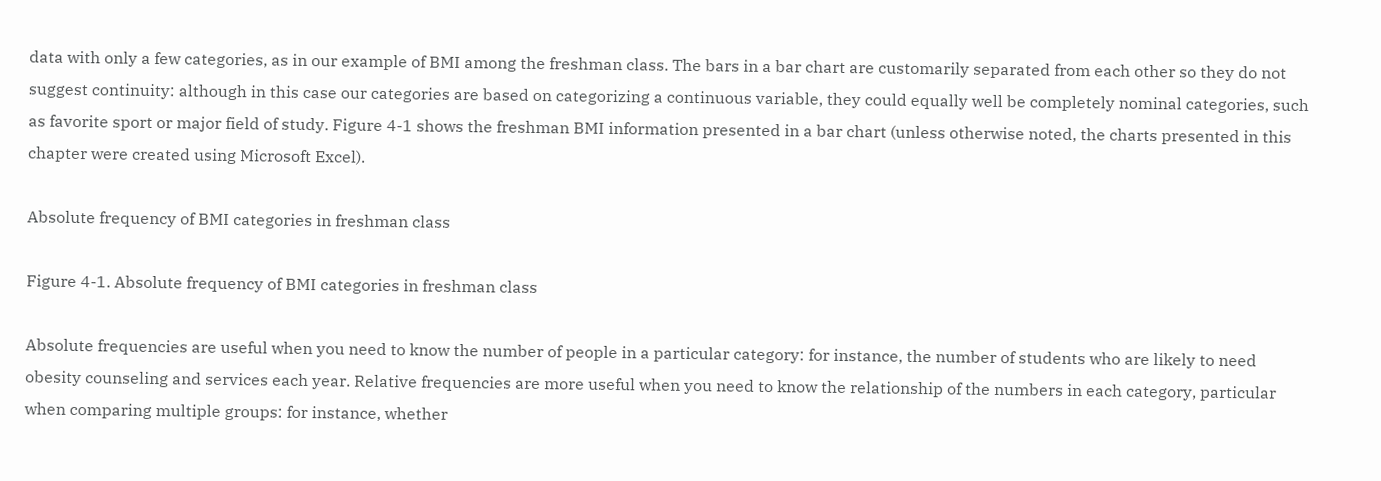data with only a few categories, as in our example of BMI among the freshman class. The bars in a bar chart are customarily separated from each other so they do not suggest continuity: although in this case our categories are based on categorizing a continuous variable, they could equally well be completely nominal categories, such as favorite sport or major field of study. Figure 4-1 shows the freshman BMI information presented in a bar chart (unless otherwise noted, the charts presented in this chapter were created using Microsoft Excel).

Absolute frequency of BMI categories in freshman class

Figure 4-1. Absolute frequency of BMI categories in freshman class

Absolute frequencies are useful when you need to know the number of people in a particular category: for instance, the number of students who are likely to need obesity counseling and services each year. Relative frequencies are more useful when you need to know the relationship of the numbers in each category, particular when comparing multiple groups: for instance, whether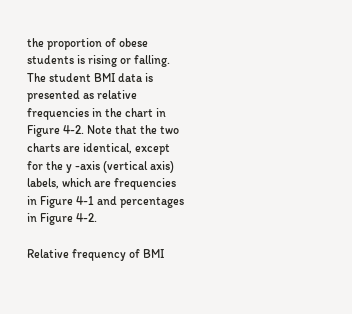the proportion of obese students is rising or falling. The student BMI data is presented as relative frequencies in the chart in Figure 4-2. Note that the two charts are identical, except for the y -axis (vertical axis) labels, which are frequencies in Figure 4-1 and percentages in Figure 4-2.

Relative frequency of BMI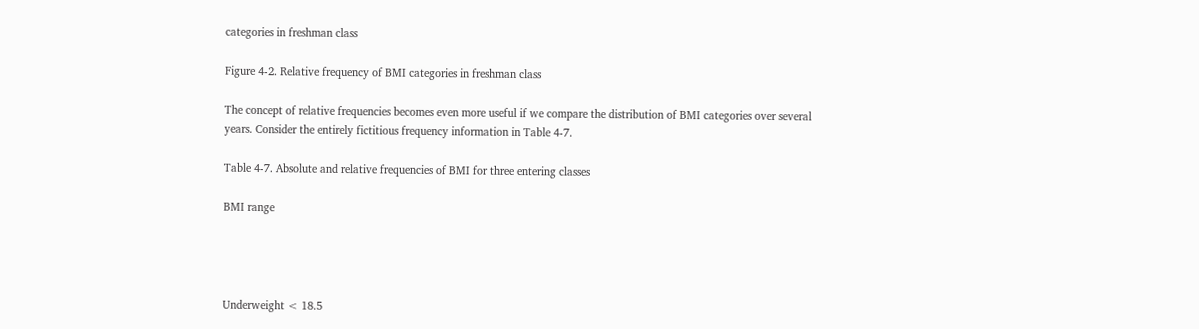categories in freshman class

Figure 4-2. Relative frequency of BMI categories in freshman class

The concept of relative frequencies becomes even more useful if we compare the distribution of BMI categories over several years. Consider the entirely fictitious frequency information in Table 4-7.

Table 4-7. Absolute and relative frequencies of BMI for three entering classes

BMI range




Underweight < 18.5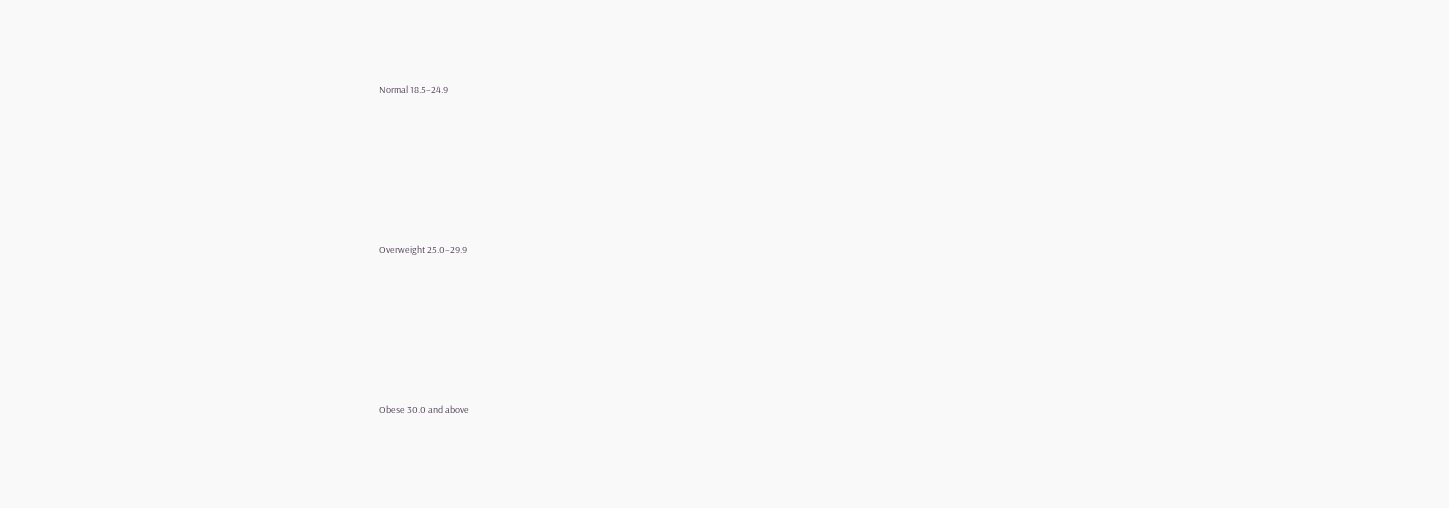Normal 18.5–24.9







Overweight 25.0–29.9







Obese 30.0 and above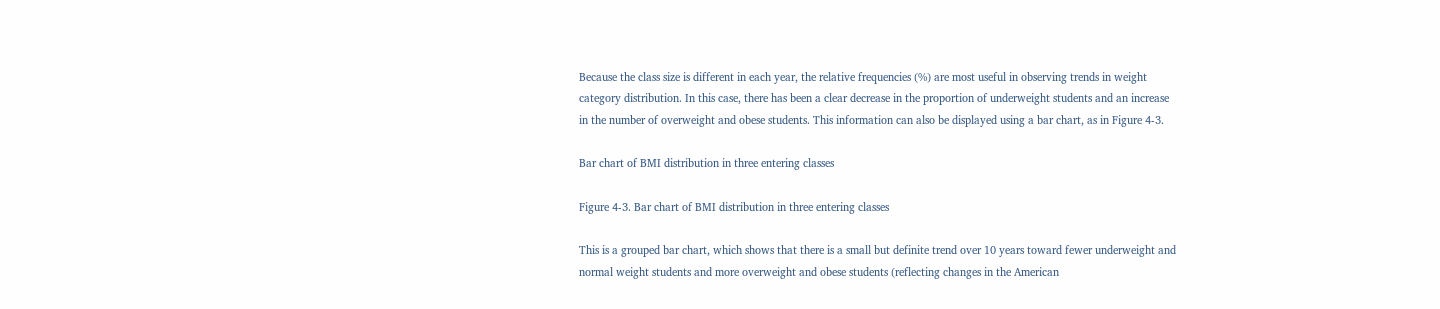Because the class size is different in each year, the relative frequencies (%) are most useful in observing trends in weight category distribution. In this case, there has been a clear decrease in the proportion of underweight students and an increase in the number of overweight and obese students. This information can also be displayed using a bar chart, as in Figure 4-3.

Bar chart of BMI distribution in three entering classes

Figure 4-3. Bar chart of BMI distribution in three entering classes

This is a grouped bar chart, which shows that there is a small but definite trend over 10 years toward fewer underweight and normal weight students and more overweight and obese students (reflecting changes in the American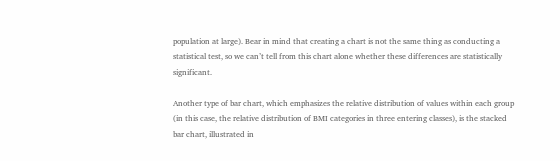population at large). Bear in mind that creating a chart is not the same thing as conducting a statistical test, so we can’t tell from this chart alone whether these differences are statistically significant.

Another type of bar chart, which emphasizes the relative distribution of values within each group (in this case, the relative distribution of BMI categories in three entering classes), is the stacked bar chart, illustrated in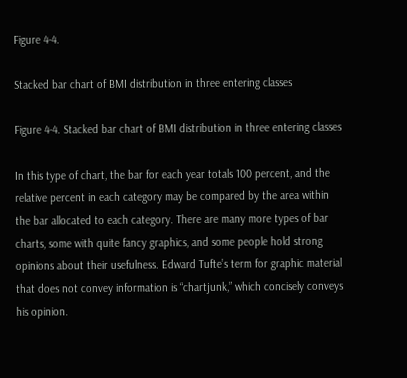Figure 4-4.

Stacked bar chart of BMI distribution in three entering classes

Figure 4-4. Stacked bar chart of BMI distribution in three entering classes

In this type of chart, the bar for each year totals 100 percent, and the relative percent in each category may be compared by the area within the bar allocated to each category. There are many more types of bar charts, some with quite fancy graphics, and some people hold strong opinions about their usefulness. Edward Tufte’s term for graphic material that does not convey information is “chartjunk,” which concisely conveys his opinion.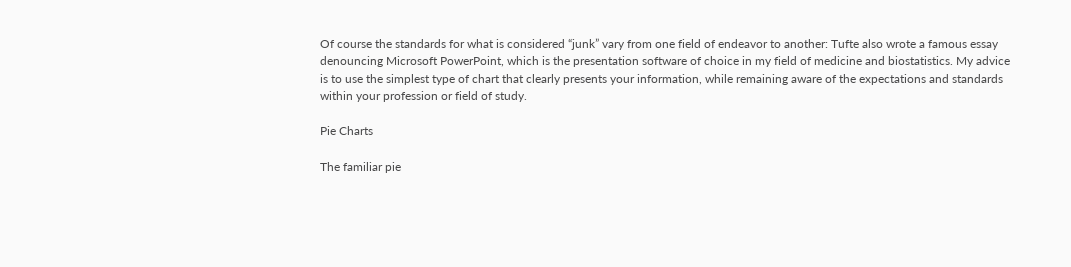Of course the standards for what is considered “junk” vary from one field of endeavor to another: Tufte also wrote a famous essay denouncing Microsoft PowerPoint, which is the presentation software of choice in my field of medicine and biostatistics. My advice is to use the simplest type of chart that clearly presents your information, while remaining aware of the expectations and standards within your profession or field of study.

Pie Charts

The familiar pie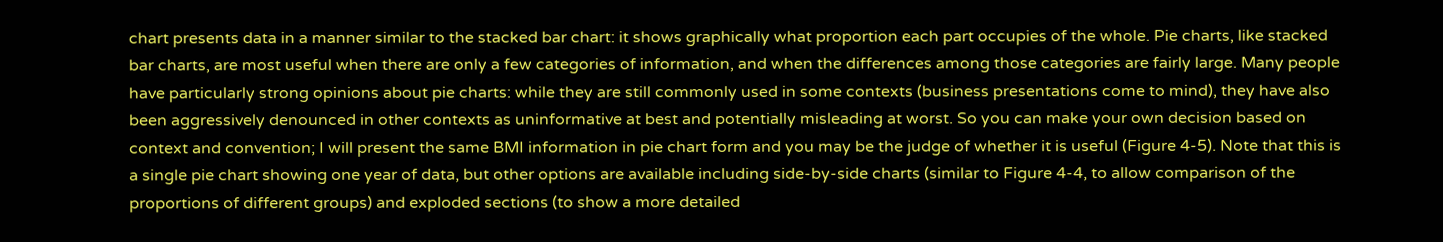chart presents data in a manner similar to the stacked bar chart: it shows graphically what proportion each part occupies of the whole. Pie charts, like stacked bar charts, are most useful when there are only a few categories of information, and when the differences among those categories are fairly large. Many people have particularly strong opinions about pie charts: while they are still commonly used in some contexts (business presentations come to mind), they have also been aggressively denounced in other contexts as uninformative at best and potentially misleading at worst. So you can make your own decision based on context and convention; I will present the same BMI information in pie chart form and you may be the judge of whether it is useful (Figure 4-5). Note that this is a single pie chart showing one year of data, but other options are available including side-by-side charts (similar to Figure 4-4, to allow comparison of the proportions of different groups) and exploded sections (to show a more detailed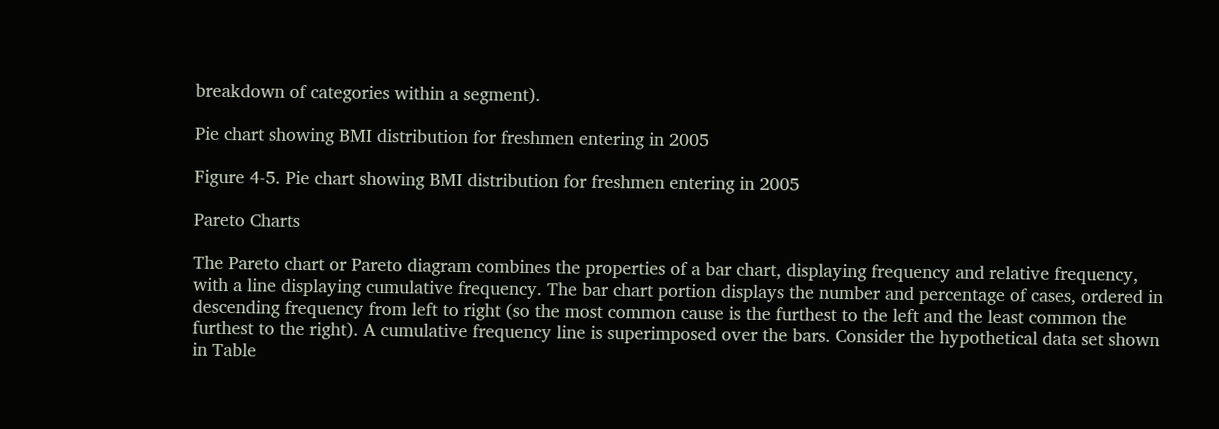breakdown of categories within a segment).

Pie chart showing BMI distribution for freshmen entering in 2005

Figure 4-5. Pie chart showing BMI distribution for freshmen entering in 2005

Pareto Charts

The Pareto chart or Pareto diagram combines the properties of a bar chart, displaying frequency and relative frequency, with a line displaying cumulative frequency. The bar chart portion displays the number and percentage of cases, ordered in descending frequency from left to right (so the most common cause is the furthest to the left and the least common the furthest to the right). A cumulative frequency line is superimposed over the bars. Consider the hypothetical data set shown in Table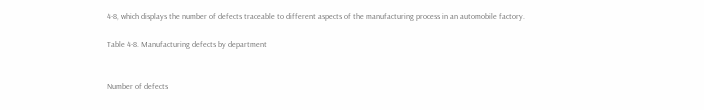4-8, which displays the number of defects traceable to different aspects of the manufacturing process in an automobile factory.

Table 4-8. Manufacturing defects by department


Number of defects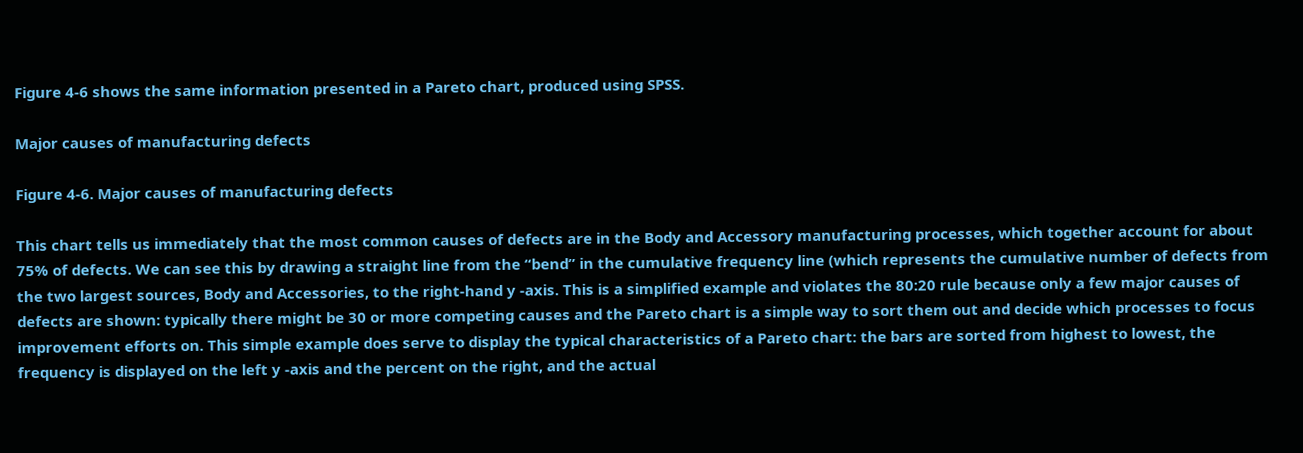Figure 4-6 shows the same information presented in a Pareto chart, produced using SPSS.

Major causes of manufacturing defects

Figure 4-6. Major causes of manufacturing defects

This chart tells us immediately that the most common causes of defects are in the Body and Accessory manufacturing processes, which together account for about 75% of defects. We can see this by drawing a straight line from the “bend” in the cumulative frequency line (which represents the cumulative number of defects from the two largest sources, Body and Accessories, to the right-hand y -axis. This is a simplified example and violates the 80:20 rule because only a few major causes of defects are shown: typically there might be 30 or more competing causes and the Pareto chart is a simple way to sort them out and decide which processes to focus improvement efforts on. This simple example does serve to display the typical characteristics of a Pareto chart: the bars are sorted from highest to lowest, the frequency is displayed on the left y -axis and the percent on the right, and the actual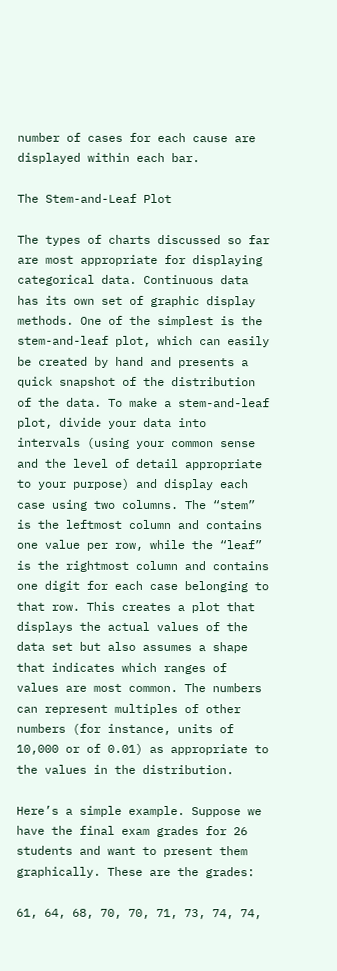number of cases for each cause are displayed within each bar.

The Stem-and-Leaf Plot

The types of charts discussed so far are most appropriate for displaying categorical data. Continuous data has its own set of graphic display methods. One of the simplest is the stem-and-leaf plot, which can easily be created by hand and presents a quick snapshot of the distribution of the data. To make a stem-and-leaf plot, divide your data into intervals (using your common sense and the level of detail appropriate to your purpose) and display each case using two columns. The “stem” is the leftmost column and contains one value per row, while the “leaf” is the rightmost column and contains one digit for each case belonging to that row. This creates a plot that displays the actual values of the data set but also assumes a shape that indicates which ranges of values are most common. The numbers can represent multiples of other numbers (for instance, units of 10,000 or of 0.01) as appropriate to the values in the distribution.

Here’s a simple example. Suppose we have the final exam grades for 26 students and want to present them graphically. These are the grades:

61, 64, 68, 70, 70, 71, 73, 74, 74,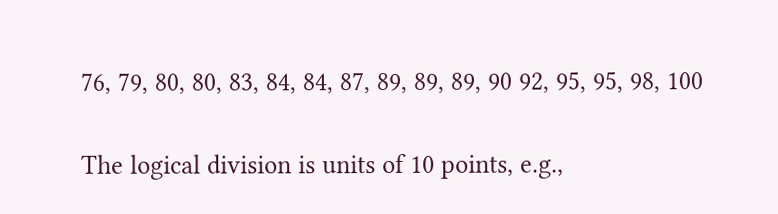76, 79, 80, 80, 83, 84, 84, 87, 89, 89, 89, 90 92, 95, 95, 98, 100

The logical division is units of 10 points, e.g.,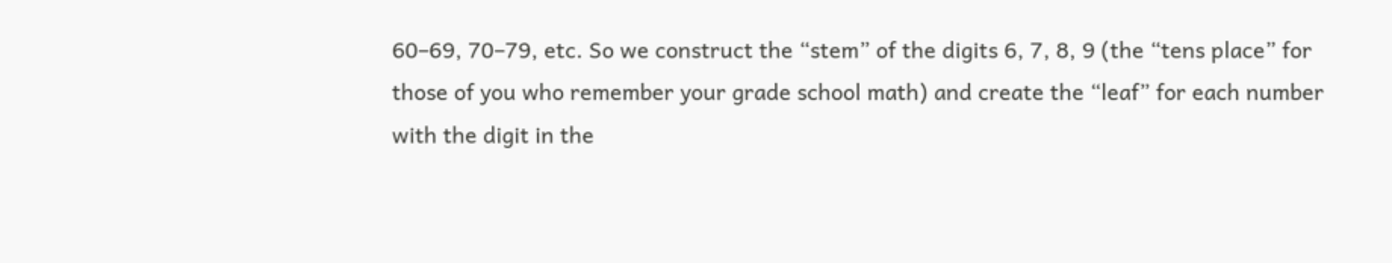60–69, 70–79, etc. So we construct the “stem” of the digits 6, 7, 8, 9 (the “tens place” for those of you who remember your grade school math) and create the “leaf” for each number with the digit in the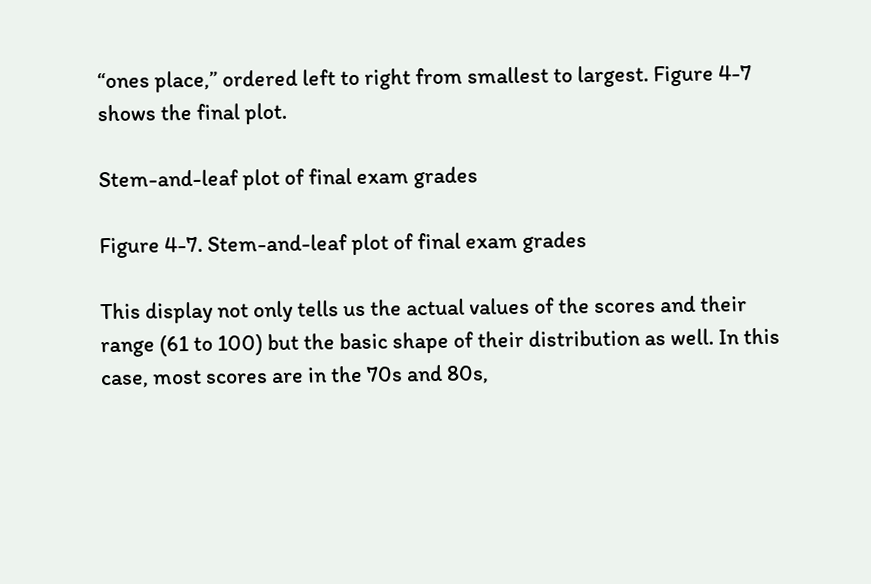“ones place,” ordered left to right from smallest to largest. Figure 4-7 shows the final plot.

Stem-and-leaf plot of final exam grades

Figure 4-7. Stem-and-leaf plot of final exam grades

This display not only tells us the actual values of the scores and their range (61 to 100) but the basic shape of their distribution as well. In this case, most scores are in the 70s and 80s,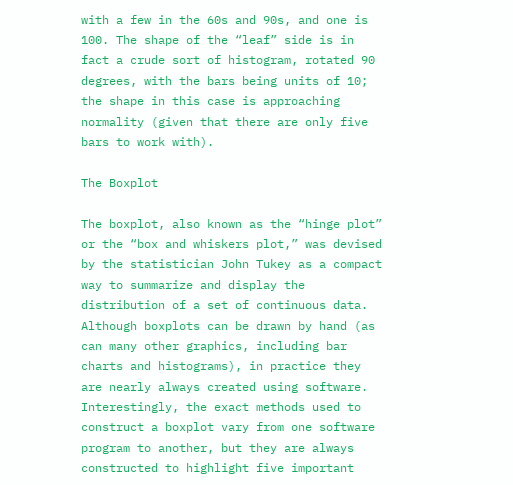with a few in the 60s and 90s, and one is 100. The shape of the “leaf” side is in fact a crude sort of histogram, rotated 90 degrees, with the bars being units of 10; the shape in this case is approaching normality (given that there are only five bars to work with).

The Boxplot

The boxplot, also known as the “hinge plot” or the “box and whiskers plot,” was devised by the statistician John Tukey as a compact way to summarize and display the distribution of a set of continuous data. Although boxplots can be drawn by hand (as can many other graphics, including bar charts and histograms), in practice they are nearly always created using software. Interestingly, the exact methods used to construct a boxplot vary from one software program to another, but they are always constructed to highlight five important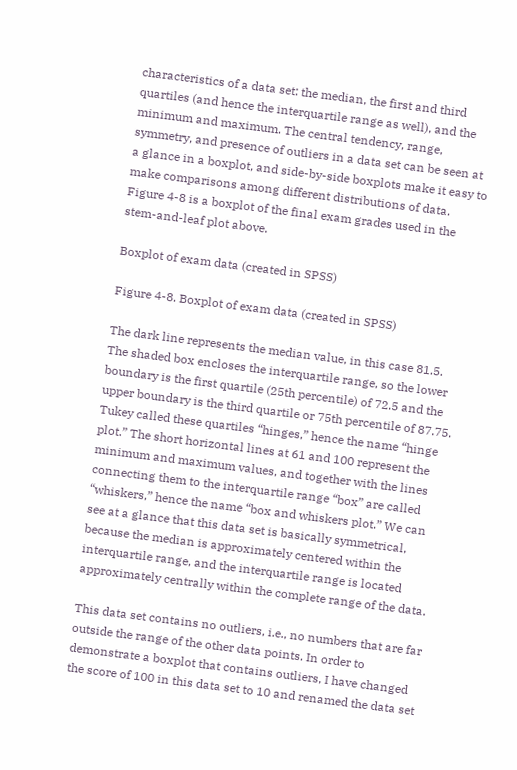characteristics of a data set: the median, the first and third quartiles (and hence the interquartile range as well), and the minimum and maximum. The central tendency, range, symmetry, and presence of outliers in a data set can be seen at a glance in a boxplot, and side-by-side boxplots make it easy to make comparisons among different distributions of data. Figure 4-8 is a boxplot of the final exam grades used in the stem-and-leaf plot above.

Boxplot of exam data (created in SPSS)

Figure 4-8. Boxplot of exam data (created in SPSS)

The dark line represents the median value, in this case 81.5. The shaded box encloses the interquartile range, so the lower boundary is the first quartile (25th percentile) of 72.5 and the upper boundary is the third quartile or 75th percentile of 87.75. Tukey called these quartiles “hinges,” hence the name “hinge plot.” The short horizontal lines at 61 and 100 represent the minimum and maximum values, and together with the lines connecting them to the interquartile range “box” are called “whiskers,” hence the name “box and whiskers plot.” We can see at a glance that this data set is basically symmetrical, because the median is approximately centered within the interquartile range, and the interquartile range is located approximately centrally within the complete range of the data.

This data set contains no outliers, i.e., no numbers that are far outside the range of the other data points. In order to demonstrate a boxplot that contains outliers, I have changed the score of 100 in this data set to 10 and renamed the data set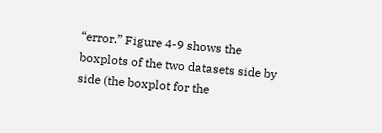“error.” Figure 4-9 shows the boxplots of the two datasets side by side (the boxplot for the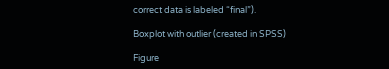correct data is labeled “final”).

Boxplot with outlier (created in SPSS)

Figure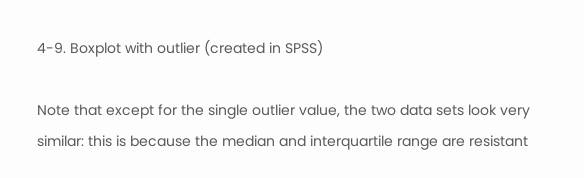4-9. Boxplot with outlier (created in SPSS)

Note that except for the single outlier value, the two data sets look very similar: this is because the median and interquartile range are resistant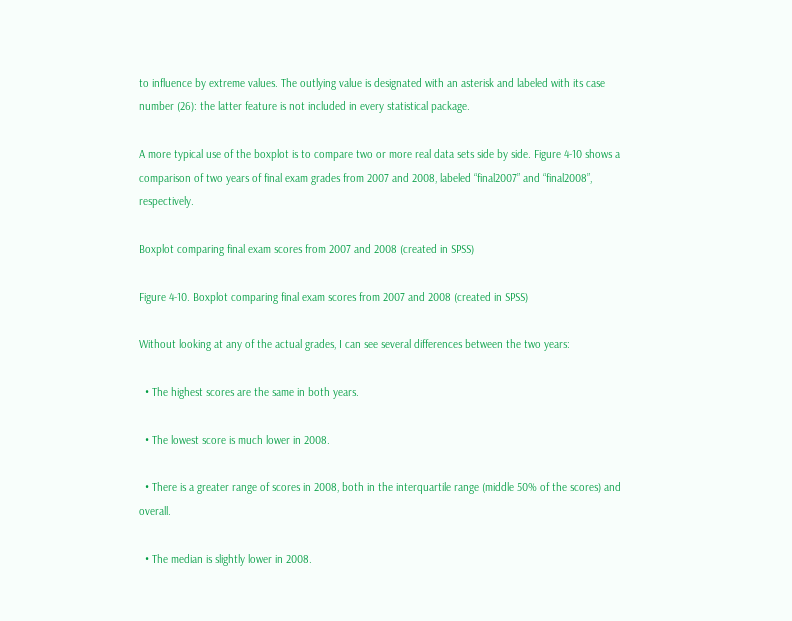to influence by extreme values. The outlying value is designated with an asterisk and labeled with its case number (26): the latter feature is not included in every statistical package.

A more typical use of the boxplot is to compare two or more real data sets side by side. Figure 4-10 shows a comparison of two years of final exam grades from 2007 and 2008, labeled “final2007” and “final2008”, respectively.

Boxplot comparing final exam scores from 2007 and 2008 (created in SPSS)

Figure 4-10. Boxplot comparing final exam scores from 2007 and 2008 (created in SPSS)

Without looking at any of the actual grades, I can see several differences between the two years:

  • The highest scores are the same in both years.

  • The lowest score is much lower in 2008.

  • There is a greater range of scores in 2008, both in the interquartile range (middle 50% of the scores) and overall.

  • The median is slightly lower in 2008.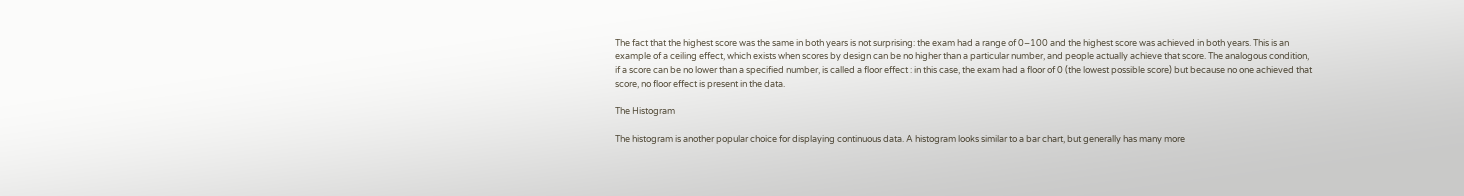The fact that the highest score was the same in both years is not surprising: the exam had a range of 0–100 and the highest score was achieved in both years. This is an example of a ceiling effect, which exists when scores by design can be no higher than a particular number, and people actually achieve that score. The analogous condition, if a score can be no lower than a specified number, is called a floor effect : in this case, the exam had a floor of 0 (the lowest possible score) but because no one achieved that score, no floor effect is present in the data.

The Histogram

The histogram is another popular choice for displaying continuous data. A histogram looks similar to a bar chart, but generally has many more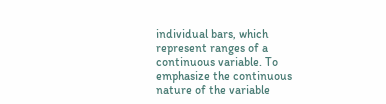individual bars, which represent ranges of a continuous variable. To emphasize the continuous nature of the variable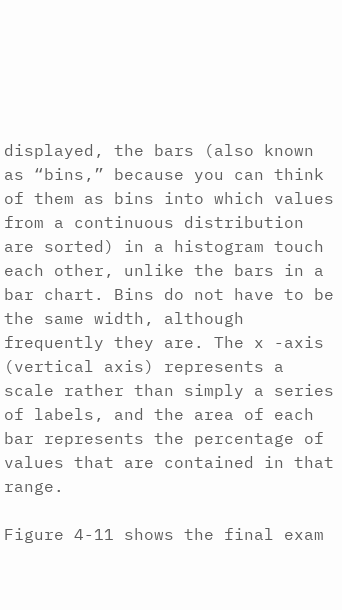displayed, the bars (also known as “bins,” because you can think of them as bins into which values from a continuous distribution are sorted) in a histogram touch each other, unlike the bars in a bar chart. Bins do not have to be the same width, although frequently they are. The x -axis (vertical axis) represents a scale rather than simply a series of labels, and the area of each bar represents the percentage of values that are contained in that range.

Figure 4-11 shows the final exam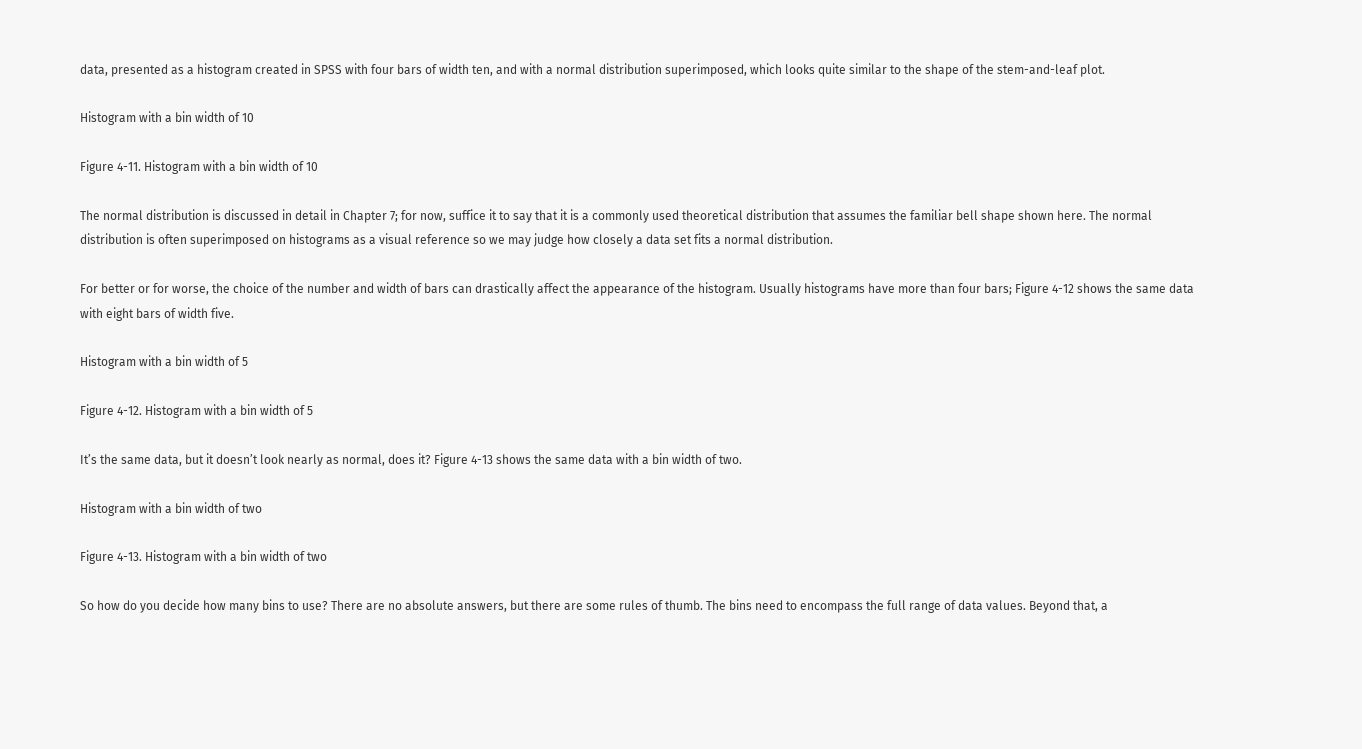data, presented as a histogram created in SPSS with four bars of width ten, and with a normal distribution superimposed, which looks quite similar to the shape of the stem-and-leaf plot.

Histogram with a bin width of 10

Figure 4-11. Histogram with a bin width of 10

The normal distribution is discussed in detail in Chapter 7; for now, suffice it to say that it is a commonly used theoretical distribution that assumes the familiar bell shape shown here. The normal distribution is often superimposed on histograms as a visual reference so we may judge how closely a data set fits a normal distribution.

For better or for worse, the choice of the number and width of bars can drastically affect the appearance of the histogram. Usually histograms have more than four bars; Figure 4-12 shows the same data with eight bars of width five.

Histogram with a bin width of 5

Figure 4-12. Histogram with a bin width of 5

It’s the same data, but it doesn’t look nearly as normal, does it? Figure 4-13 shows the same data with a bin width of two.

Histogram with a bin width of two

Figure 4-13. Histogram with a bin width of two

So how do you decide how many bins to use? There are no absolute answers, but there are some rules of thumb. The bins need to encompass the full range of data values. Beyond that, a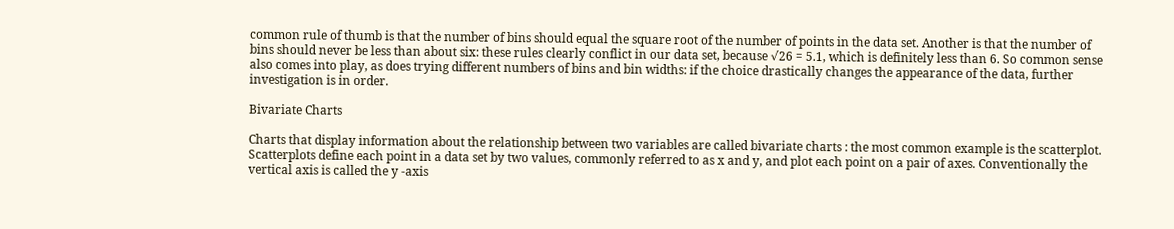common rule of thumb is that the number of bins should equal the square root of the number of points in the data set. Another is that the number of bins should never be less than about six: these rules clearly conflict in our data set, because √26 = 5.1, which is definitely less than 6. So common sense also comes into play, as does trying different numbers of bins and bin widths: if the choice drastically changes the appearance of the data, further investigation is in order.

Bivariate Charts

Charts that display information about the relationship between two variables are called bivariate charts : the most common example is the scatterplot. Scatterplots define each point in a data set by two values, commonly referred to as x and y, and plot each point on a pair of axes. Conventionally the vertical axis is called the y -axis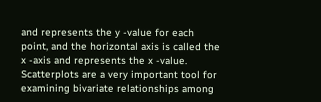and represents the y -value for each point, and the horizontal axis is called the x -axis and represents the x -value. Scatterplots are a very important tool for examining bivariate relationships among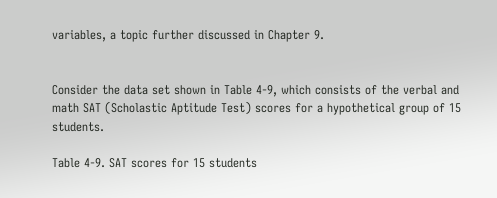variables, a topic further discussed in Chapter 9.


Consider the data set shown in Table 4-9, which consists of the verbal and math SAT (Scholastic Aptitude Test) scores for a hypothetical group of 15 students.

Table 4-9. SAT scores for 15 students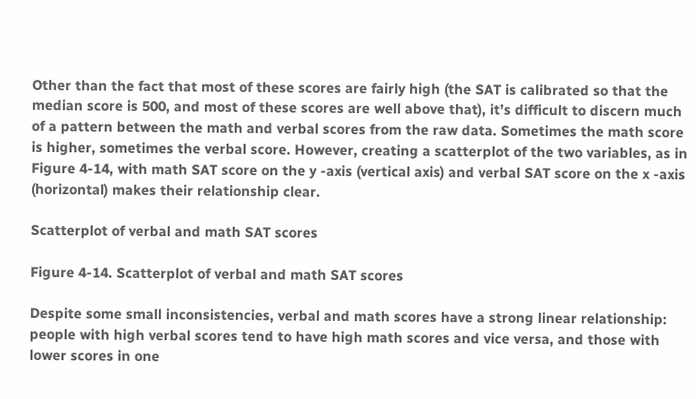Other than the fact that most of these scores are fairly high (the SAT is calibrated so that the median score is 500, and most of these scores are well above that), it’s difficult to discern much of a pattern between the math and verbal scores from the raw data. Sometimes the math score is higher, sometimes the verbal score. However, creating a scatterplot of the two variables, as in Figure 4-14, with math SAT score on the y -axis (vertical axis) and verbal SAT score on the x -axis (horizontal) makes their relationship clear.

Scatterplot of verbal and math SAT scores

Figure 4-14. Scatterplot of verbal and math SAT scores

Despite some small inconsistencies, verbal and math scores have a strong linear relationship: people with high verbal scores tend to have high math scores and vice versa, and those with lower scores in one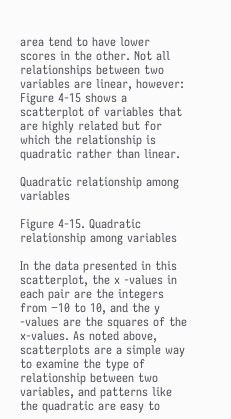area tend to have lower scores in the other. Not all relationships between two variables are linear, however: Figure 4-15 shows a scatterplot of variables that are highly related but for which the relationship is quadratic rather than linear.

Quadratic relationship among variables

Figure 4-15. Quadratic relationship among variables

In the data presented in this scatterplot, the x -values in each pair are the integers from −10 to 10, and the y -values are the squares of the x-values. As noted above, scatterplots are a simple way to examine the type of relationship between two variables, and patterns like the quadratic are easy to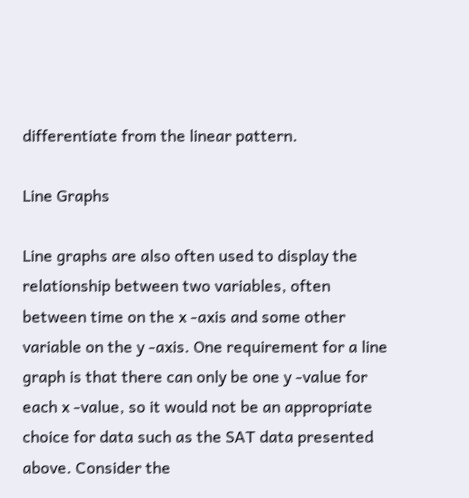differentiate from the linear pattern.

Line Graphs

Line graphs are also often used to display the relationship between two variables, often between time on the x -axis and some other variable on the y -axis. One requirement for a line graph is that there can only be one y -value for each x -value, so it would not be an appropriate choice for data such as the SAT data presented above. Consider the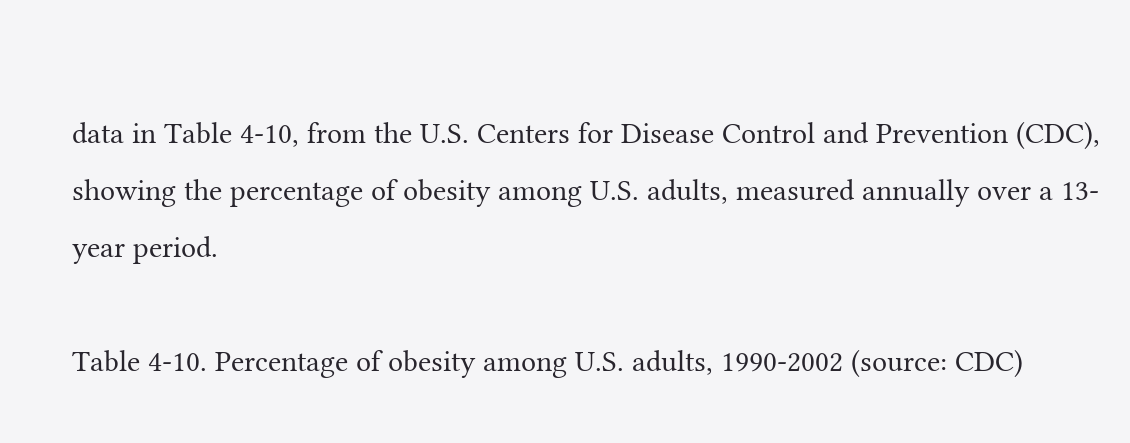data in Table 4-10, from the U.S. Centers for Disease Control and Prevention (CDC), showing the percentage of obesity among U.S. adults, measured annually over a 13-year period.

Table 4-10. Percentage of obesity among U.S. adults, 1990-2002 (source: CDC)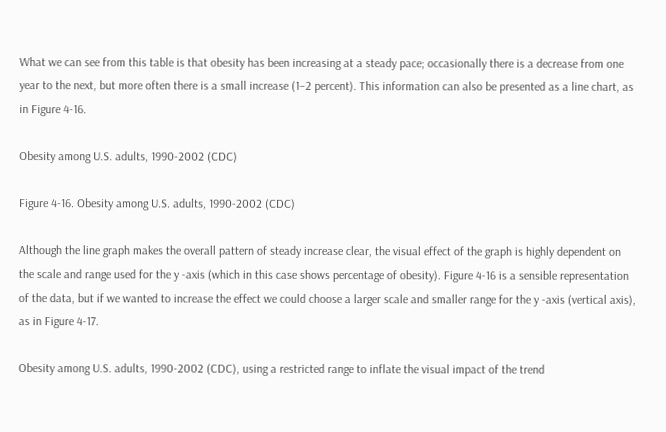What we can see from this table is that obesity has been increasing at a steady pace; occasionally there is a decrease from one year to the next, but more often there is a small increase (1–2 percent). This information can also be presented as a line chart, as in Figure 4-16.

Obesity among U.S. adults, 1990-2002 (CDC)

Figure 4-16. Obesity among U.S. adults, 1990-2002 (CDC)

Although the line graph makes the overall pattern of steady increase clear, the visual effect of the graph is highly dependent on the scale and range used for the y -axis (which in this case shows percentage of obesity). Figure 4-16 is a sensible representation of the data, but if we wanted to increase the effect we could choose a larger scale and smaller range for the y -axis (vertical axis), as in Figure 4-17.

Obesity among U.S. adults, 1990-2002 (CDC), using a restricted range to inflate the visual impact of the trend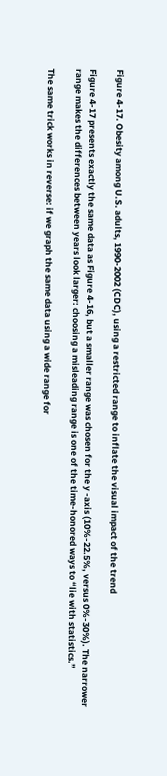Figure 4-17. Obesity among U.S. adults, 1990-2002 (CDC), using a restricted range to inflate the visual impact of the trend

Figure 4-17 presents exactly the same data as Figure 4-16, but a smaller range was chosen for the y -axis (10%-22.5%, versus 0%-30%). The narrower range makes the differences between years look larger: choosing a misleading range is one of the time-honored ways to “lie with statistics.”

The same trick works in reverse: if we graph the same data using a wide range for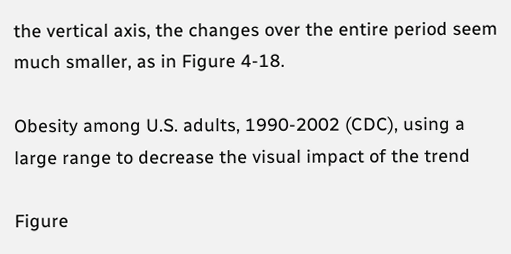the vertical axis, the changes over the entire period seem much smaller, as in Figure 4-18.

Obesity among U.S. adults, 1990-2002 (CDC), using a large range to decrease the visual impact of the trend

Figure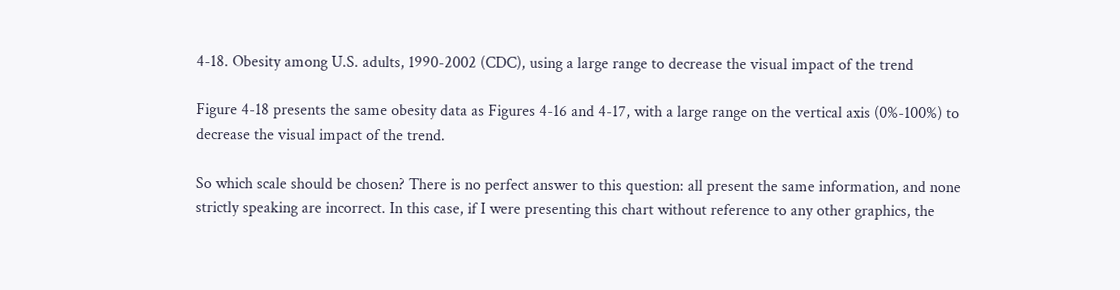4-18. Obesity among U.S. adults, 1990-2002 (CDC), using a large range to decrease the visual impact of the trend

Figure 4-18 presents the same obesity data as Figures 4-16 and 4-17, with a large range on the vertical axis (0%-100%) to decrease the visual impact of the trend.

So which scale should be chosen? There is no perfect answer to this question: all present the same information, and none strictly speaking are incorrect. In this case, if I were presenting this chart without reference to any other graphics, the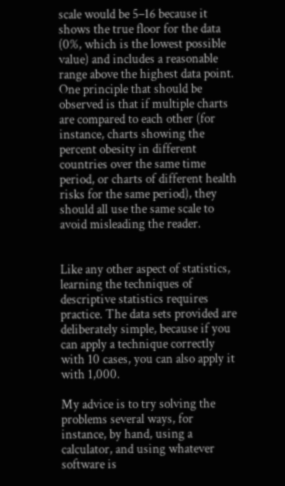scale would be 5–16 because it shows the true floor for the data (0%, which is the lowest possible value) and includes a reasonable range above the highest data point. One principle that should be observed is that if multiple charts are compared to each other (for instance, charts showing the percent obesity in different countries over the same time period, or charts of different health risks for the same period), they should all use the same scale to avoid misleading the reader.


Like any other aspect of statistics, learning the techniques of descriptive statistics requires practice. The data sets provided are deliberately simple, because if you can apply a technique correctly with 10 cases, you can also apply it with 1,000.

My advice is to try solving the problems several ways, for instance, by hand, using a calculator, and using whatever software is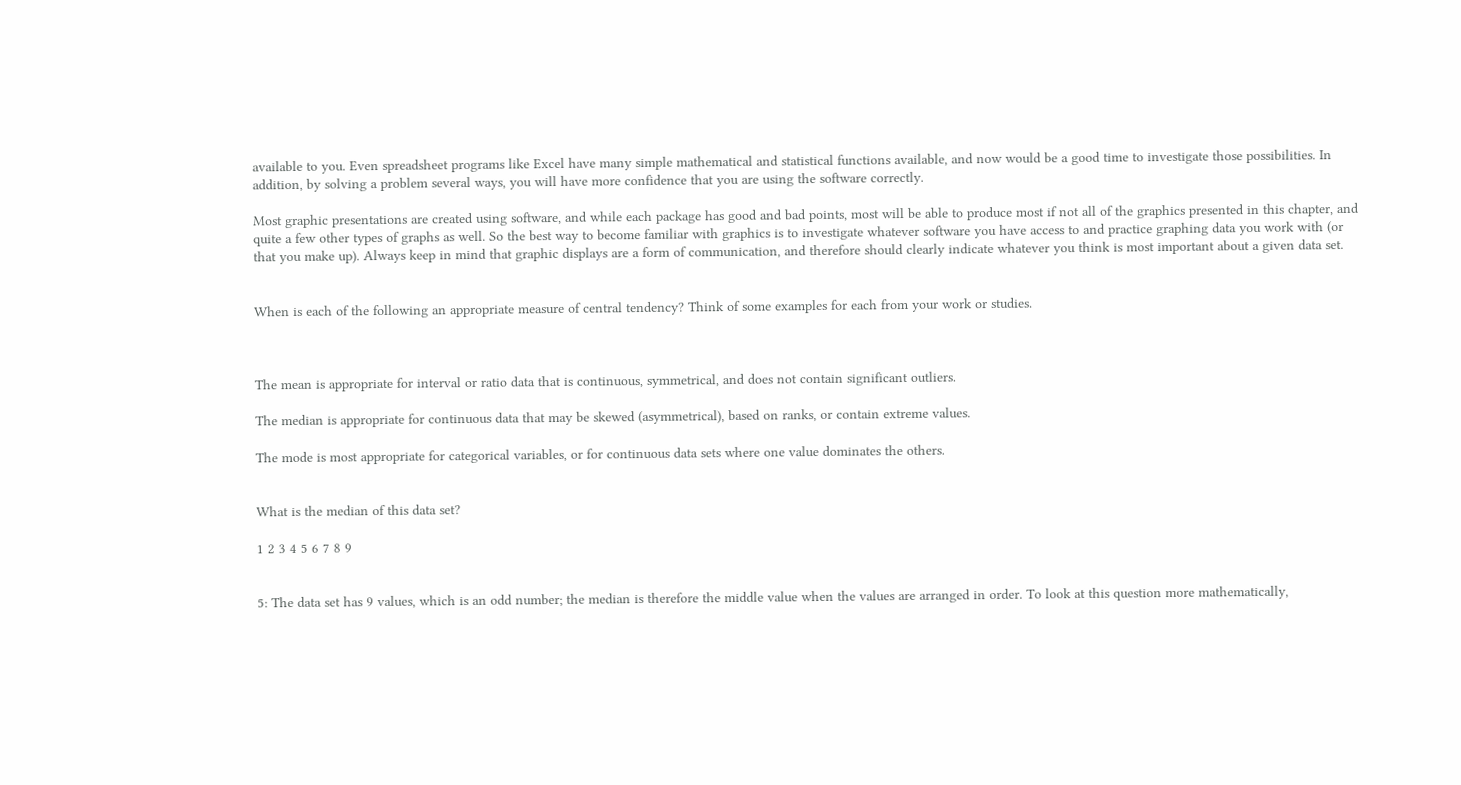available to you. Even spreadsheet programs like Excel have many simple mathematical and statistical functions available, and now would be a good time to investigate those possibilities. In addition, by solving a problem several ways, you will have more confidence that you are using the software correctly.

Most graphic presentations are created using software, and while each package has good and bad points, most will be able to produce most if not all of the graphics presented in this chapter, and quite a few other types of graphs as well. So the best way to become familiar with graphics is to investigate whatever software you have access to and practice graphing data you work with (or that you make up). Always keep in mind that graphic displays are a form of communication, and therefore should clearly indicate whatever you think is most important about a given data set.


When is each of the following an appropriate measure of central tendency? Think of some examples for each from your work or studies.



The mean is appropriate for interval or ratio data that is continuous, symmetrical, and does not contain significant outliers.

The median is appropriate for continuous data that may be skewed (asymmetrical), based on ranks, or contain extreme values.

The mode is most appropriate for categorical variables, or for continuous data sets where one value dominates the others.


What is the median of this data set?

1 2 3 4 5 6 7 8 9


5: The data set has 9 values, which is an odd number; the median is therefore the middle value when the values are arranged in order. To look at this question more mathematically,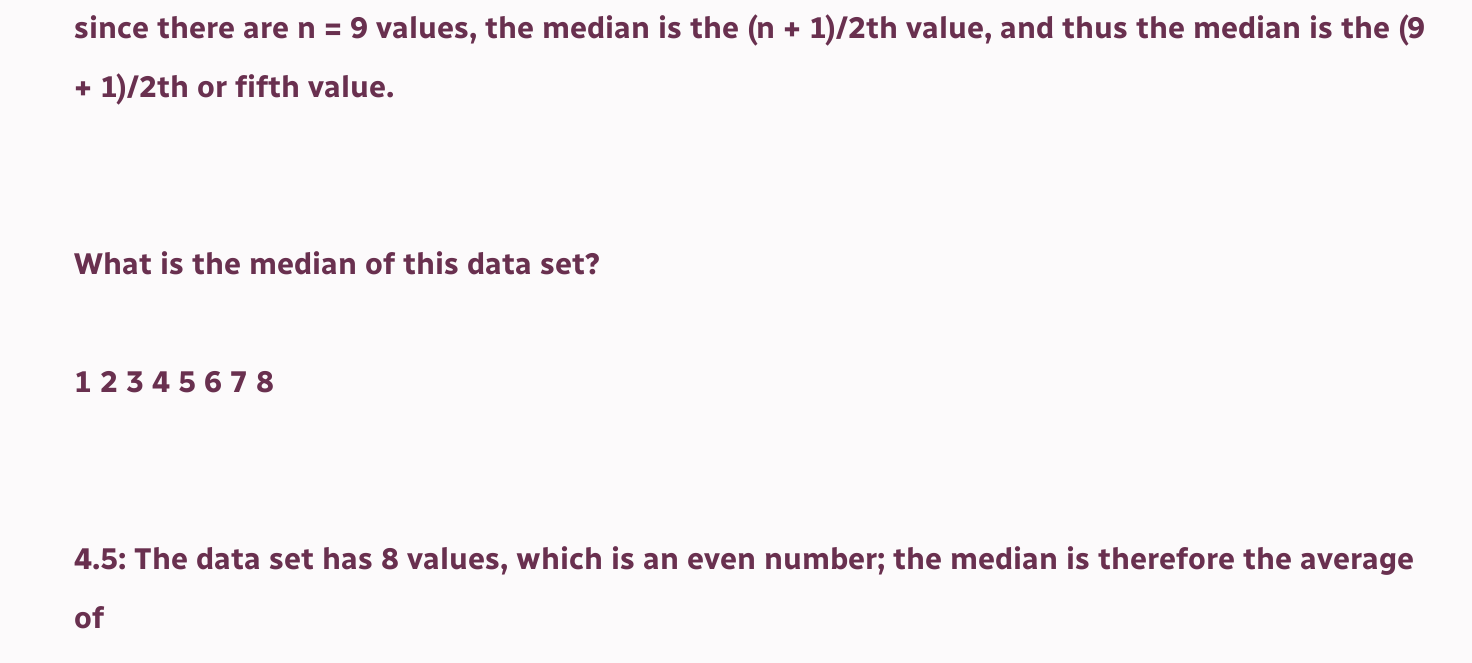since there are n = 9 values, the median is the (n + 1)/2th value, and thus the median is the (9 + 1)/2th or fifth value.


What is the median of this data set?

1 2 3 4 5 6 7 8


4.5: The data set has 8 values, which is an even number; the median is therefore the average of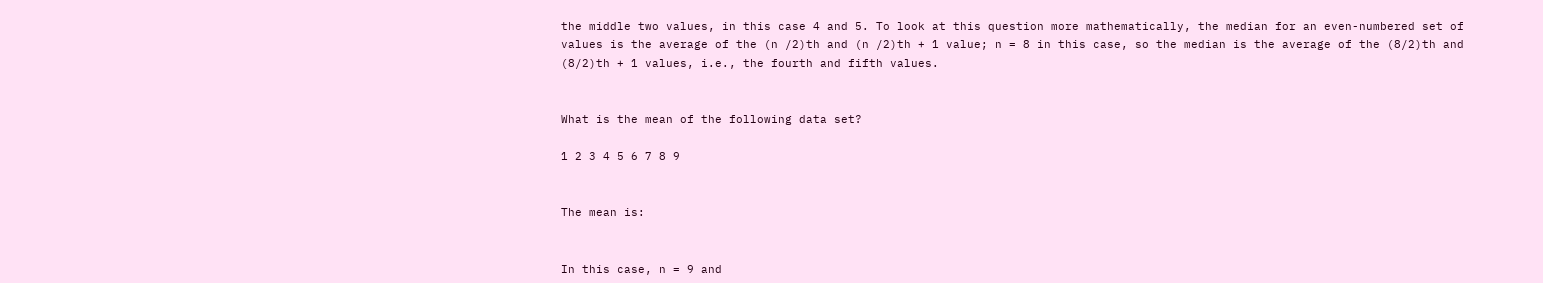the middle two values, in this case 4 and 5. To look at this question more mathematically, the median for an even-numbered set of values is the average of the (n /2)th and (n /2)th + 1 value; n = 8 in this case, so the median is the average of the (8/2)th and (8/2)th + 1 values, i.e., the fourth and fifth values.


What is the mean of the following data set?

1 2 3 4 5 6 7 8 9


The mean is:


In this case, n = 9 and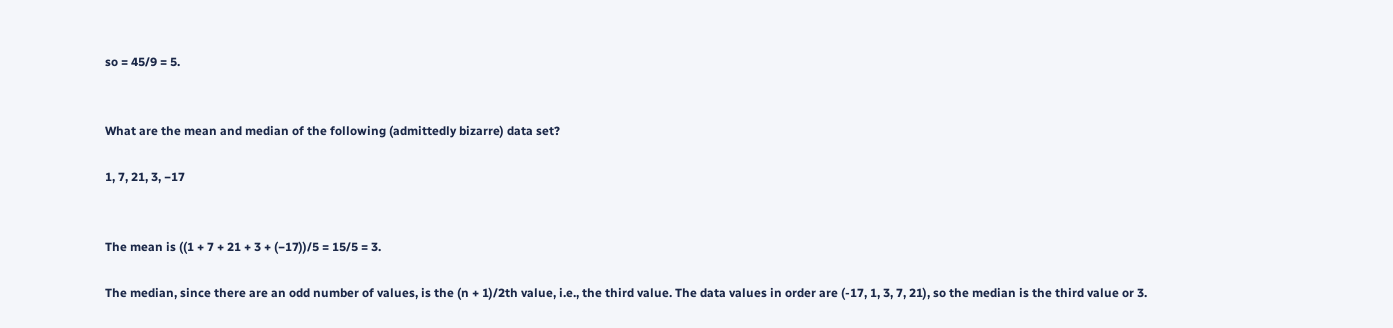so = 45/9 = 5.


What are the mean and median of the following (admittedly bizarre) data set?

1, 7, 21, 3, −17


The mean is ((1 + 7 + 21 + 3 + (−17))/5 = 15/5 = 3.

The median, since there are an odd number of values, is the (n + 1)/2th value, i.e., the third value. The data values in order are (-17, 1, 3, 7, 21), so the median is the third value or 3.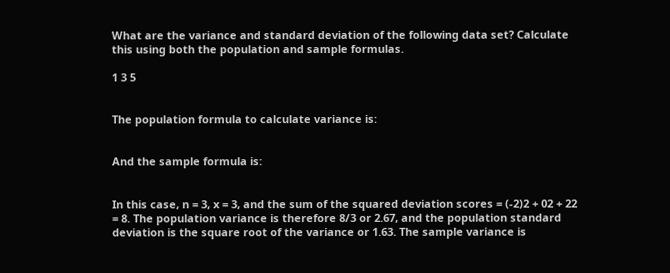What are the variance and standard deviation of the following data set? Calculate this using both the population and sample formulas.

1 3 5


The population formula to calculate variance is:


And the sample formula is:


In this case, n = 3, x = 3, and the sum of the squared deviation scores = (-2)2 + 02 + 22 = 8. The population variance is therefore 8/3 or 2.67, and the population standard deviation is the square root of the variance or 1.63. The sample variance is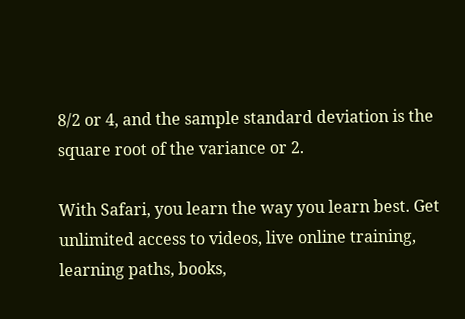8/2 or 4, and the sample standard deviation is the square root of the variance or 2.

With Safari, you learn the way you learn best. Get unlimited access to videos, live online training, learning paths, books,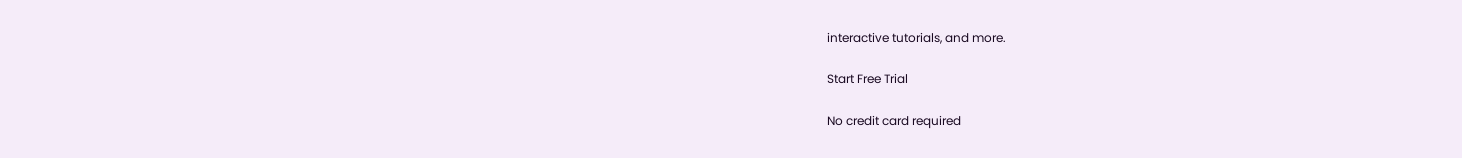interactive tutorials, and more.

Start Free Trial

No credit card required